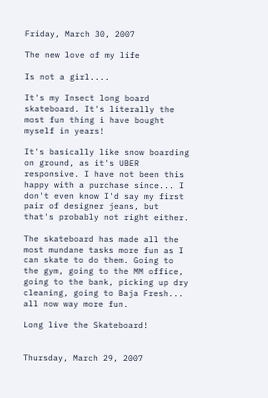Friday, March 30, 2007

The new love of my life

Is not a girl....

It's my Insect long board skateboard. It's literally the most fun thing i have bought myself in years!

It's basically like snow boarding on ground, as it's UBER responsive. I have not been this happy with a purchase since... I don't even know I'd say my first pair of designer jeans, but that's probably not right either.

The skateboard has made all the most mundane tasks more fun as I can skate to do them. Going to the gym, going to the MM office, going to the bank, picking up dry cleaning, going to Baja Fresh... all now way more fun.

Long live the Skateboard!


Thursday, March 29, 2007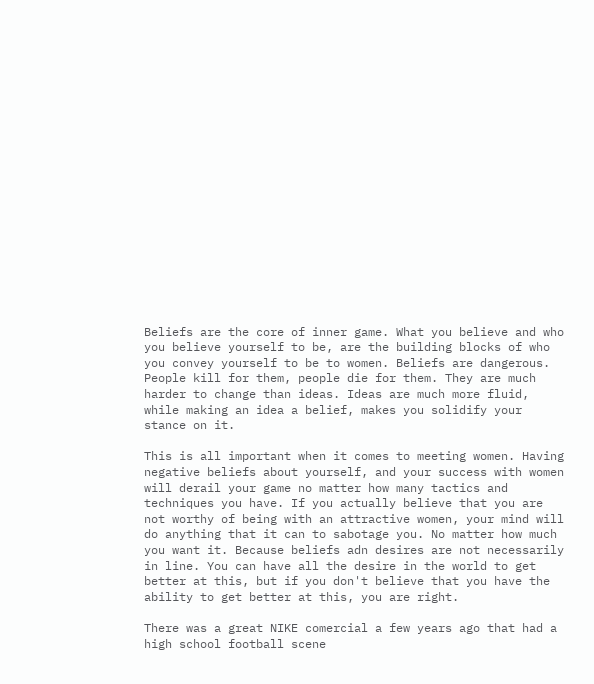Beliefs are the core of inner game. What you believe and who you believe yourself to be, are the building blocks of who you convey yourself to be to women. Beliefs are dangerous. People kill for them, people die for them. They are much harder to change than ideas. Ideas are much more fluid, while making an idea a belief, makes you solidify your stance on it.

This is all important when it comes to meeting women. Having negative beliefs about yourself, and your success with women will derail your game no matter how many tactics and techniques you have. If you actually believe that you are not worthy of being with an attractive women, your mind will do anything that it can to sabotage you. No matter how much you want it. Because beliefs adn desires are not necessarily in line. You can have all the desire in the world to get better at this, but if you don't believe that you have the ability to get better at this, you are right.

There was a great NIKE comercial a few years ago that had a high school football scene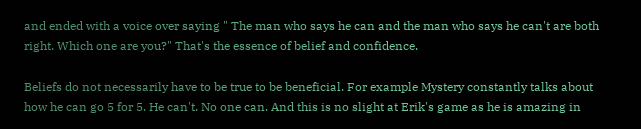and ended with a voice over saying " The man who says he can and the man who says he can't are both right. Which one are you?" That's the essence of belief and confidence.

Beliefs do not necessarily have to be true to be beneficial. For example Mystery constantly talks about how he can go 5 for 5. He can't. No one can. And this is no slight at Erik's game as he is amazing in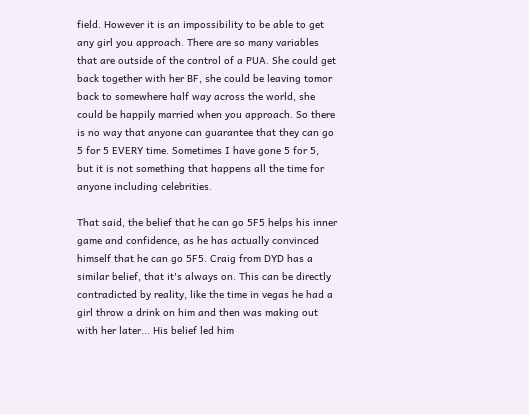field. However it is an impossibility to be able to get any girl you approach. There are so many variables that are outside of the control of a PUA. She could get back together with her BF, she could be leaving tomor back to somewhere half way across the world, she could be happily married when you approach. So there is no way that anyone can guarantee that they can go 5 for 5 EVERY time. Sometimes I have gone 5 for 5, but it is not something that happens all the time for anyone including celebrities.

That said, the belief that he can go 5F5 helps his inner game and confidence, as he has actually convinced himself that he can go 5F5. Craig from DYD has a similar belief, that it's always on. This can be directly contradicted by reality, like the time in vegas he had a girl throw a drink on him and then was making out with her later... His belief led him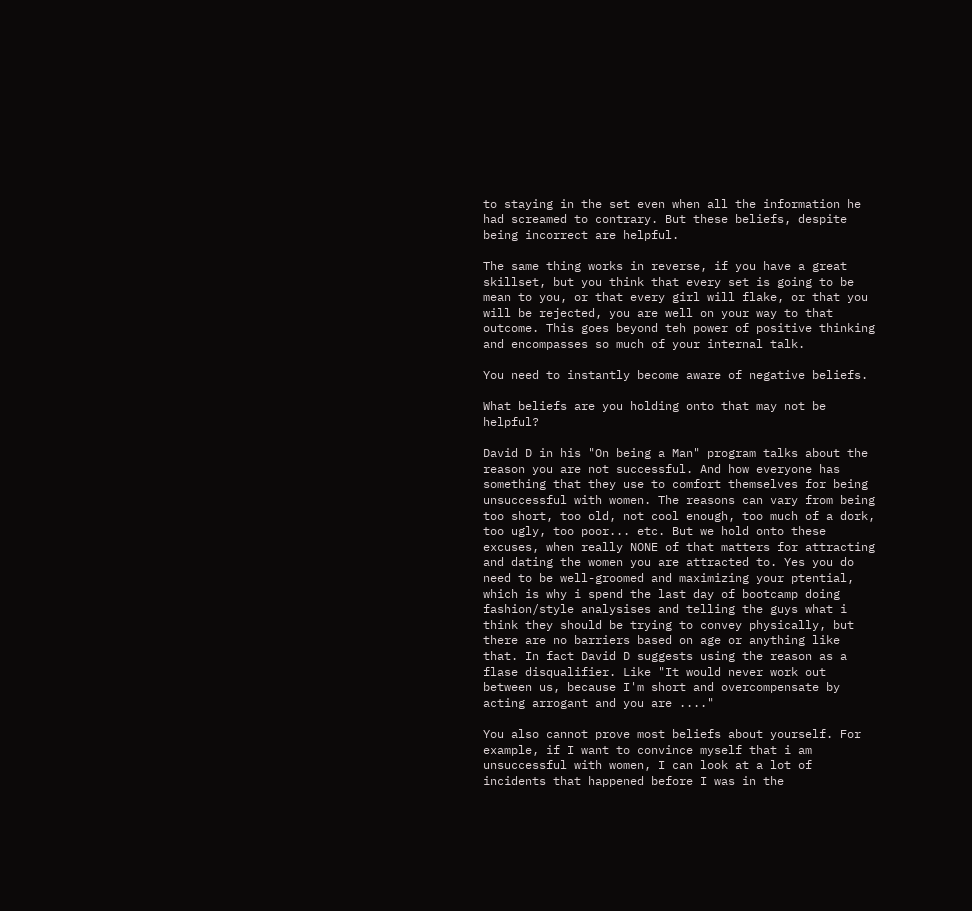to staying in the set even when all the information he had screamed to contrary. But these beliefs, despite being incorrect are helpful.

The same thing works in reverse, if you have a great skillset, but you think that every set is going to be mean to you, or that every girl will flake, or that you will be rejected, you are well on your way to that outcome. This goes beyond teh power of positive thinking and encompasses so much of your internal talk.

You need to instantly become aware of negative beliefs.

What beliefs are you holding onto that may not be helpful?

David D in his "On being a Man" program talks about the reason you are not successful. And how everyone has something that they use to comfort themselves for being unsuccessful with women. The reasons can vary from being too short, too old, not cool enough, too much of a dork, too ugly, too poor... etc. But we hold onto these excuses, when really NONE of that matters for attracting and dating the women you are attracted to. Yes you do need to be well-groomed and maximizing your ptential, which is why i spend the last day of bootcamp doing fashion/style analysises and telling the guys what i think they should be trying to convey physically, but there are no barriers based on age or anything like that. In fact David D suggests using the reason as a flase disqualifier. Like "It would never work out between us, because I'm short and overcompensate by acting arrogant and you are ...."

You also cannot prove most beliefs about yourself. For example, if I want to convince myself that i am unsuccessful with women, I can look at a lot of incidents that happened before I was in the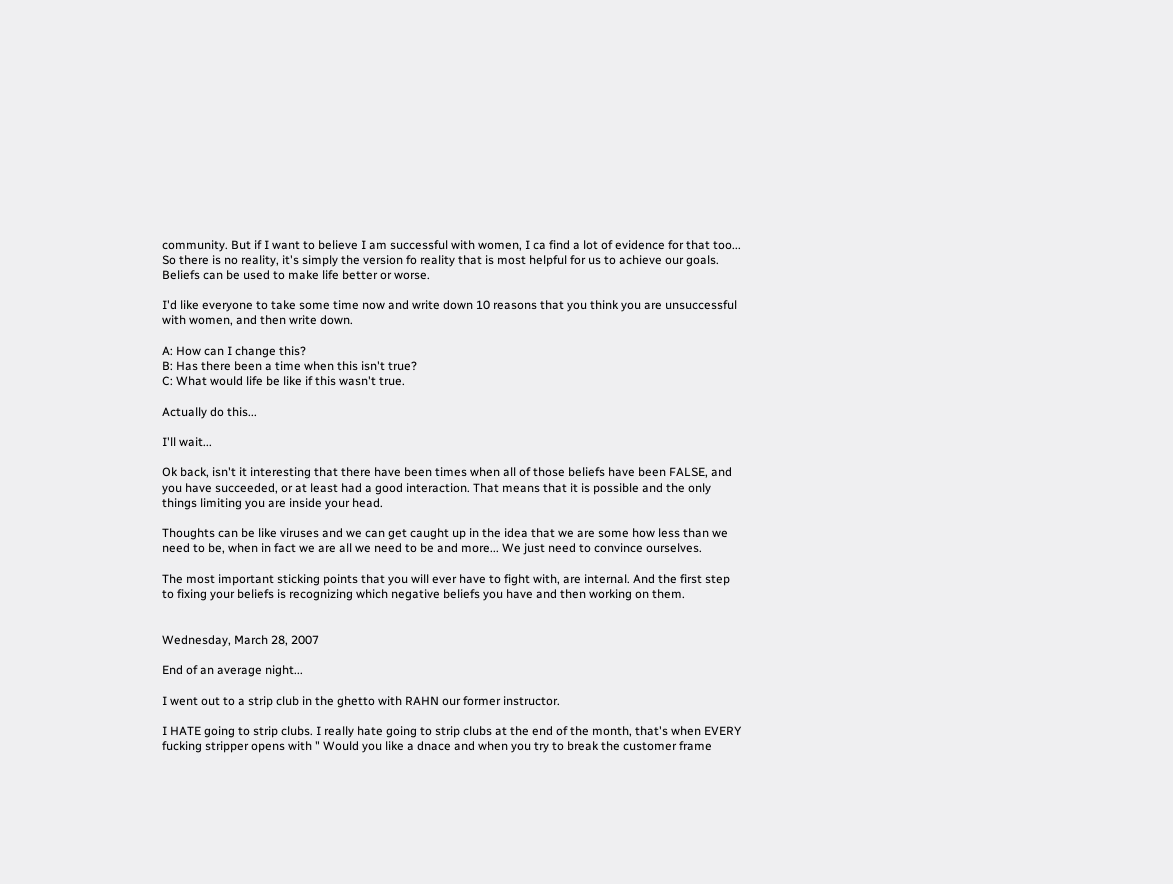community. But if I want to believe I am successful with women, I ca find a lot of evidence for that too... So there is no reality, it's simply the version fo reality that is most helpful for us to achieve our goals. Beliefs can be used to make life better or worse.

I'd like everyone to take some time now and write down 10 reasons that you think you are unsuccessful with women, and then write down.

A: How can I change this?
B: Has there been a time when this isn't true?
C: What would life be like if this wasn't true.

Actually do this...

I'll wait...

Ok back, isn't it interesting that there have been times when all of those beliefs have been FALSE, and you have succeeded, or at least had a good interaction. That means that it is possible and the only things limiting you are inside your head.

Thoughts can be like viruses and we can get caught up in the idea that we are some how less than we need to be, when in fact we are all we need to be and more... We just need to convince ourselves.

The most important sticking points that you will ever have to fight with, are internal. And the first step to fixing your beliefs is recognizing which negative beliefs you have and then working on them.


Wednesday, March 28, 2007

End of an average night...

I went out to a strip club in the ghetto with RAHN our former instructor.

I HATE going to strip clubs. I really hate going to strip clubs at the end of the month, that's when EVERY fucking stripper opens with " Would you like a dnace and when you try to break the customer frame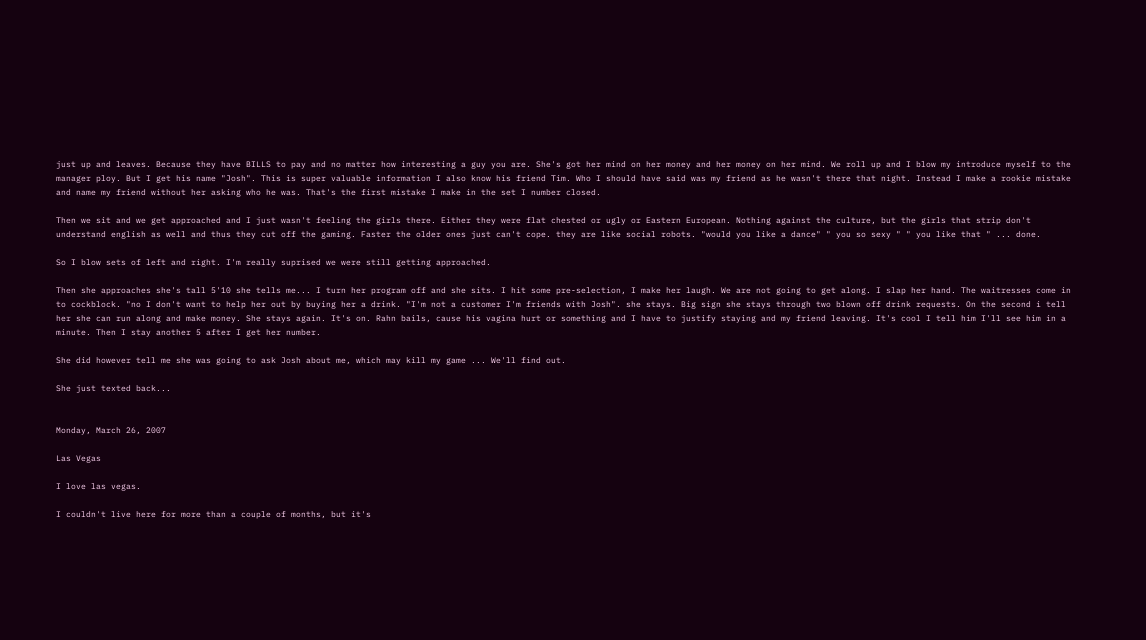just up and leaves. Because they have BILLS to pay and no matter how interesting a guy you are. She's got her mind on her money and her money on her mind. We roll up and I blow my introduce myself to the manager ploy. But I get his name "Josh". This is super valuable information I also know his friend Tim. Who I should have said was my friend as he wasn't there that night. Instead I make a rookie mistake and name my friend without her asking who he was. That's the first mistake I make in the set I number closed.

Then we sit and we get approached and I just wasn't feeling the girls there. Either they were flat chested or ugly or Eastern European. Nothing against the culture, but the girls that strip don't understand english as well and thus they cut off the gaming. Faster the older ones just can't cope. they are like social robots. "would you like a dance" " you so sexy " " you like that " ... done.

So I blow sets of left and right. I'm really suprised we were still getting approached.

Then she approaches she's tall 5'10 she tells me... I turn her program off and she sits. I hit some pre-selection, I make her laugh. We are not going to get along. I slap her hand. The waitresses come in to cockblock. "no I don't want to help her out by buying her a drink. "I'm not a customer I'm friends with Josh". she stays. Big sign she stays through two blown off drink requests. On the second i tell her she can run along and make money. She stays again. It's on. Rahn bails, cause his vagina hurt or something and I have to justify staying and my friend leaving. It's cool I tell him I'll see him in a minute. Then I stay another 5 after I get her number.

She did however tell me she was going to ask Josh about me, which may kill my game ... We'll find out.

She just texted back...


Monday, March 26, 2007

Las Vegas

I love las vegas.

I couldn't live here for more than a couple of months, but it's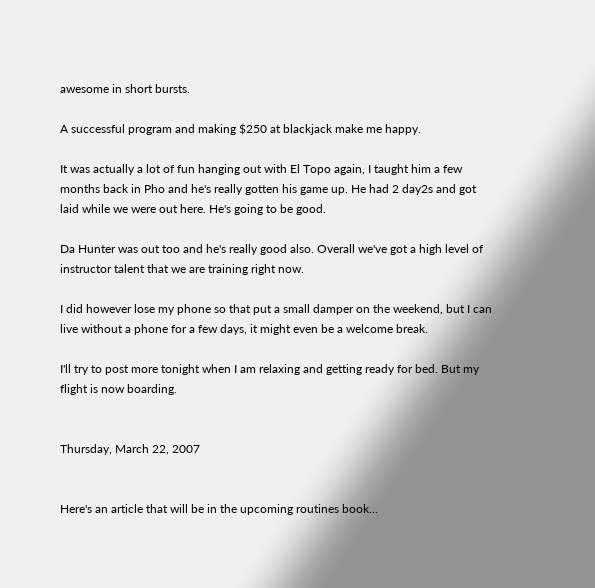awesome in short bursts.

A successful program and making $250 at blackjack make me happy.

It was actually a lot of fun hanging out with El Topo again, I taught him a few months back in Pho and he's really gotten his game up. He had 2 day2s and got laid while we were out here. He's going to be good.

Da Hunter was out too and he's really good also. Overall we've got a high level of instructor talent that we are training right now.

I did however lose my phone so that put a small damper on the weekend, but I can live without a phone for a few days, it might even be a welcome break.

I'll try to post more tonight when I am relaxing and getting ready for bed. But my flight is now boarding.


Thursday, March 22, 2007


Here's an article that will be in the upcoming routines book...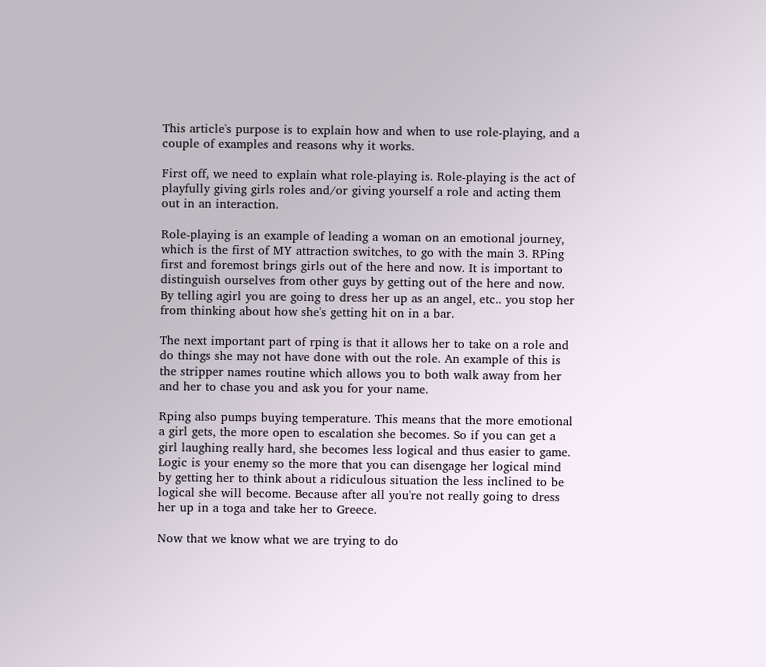This article's purpose is to explain how and when to use role-playing, and a couple of examples and reasons why it works.

First off, we need to explain what role-playing is. Role-playing is the act of playfully giving girls roles and/or giving yourself a role and acting them out in an interaction.

Role-playing is an example of leading a woman on an emotional journey, which is the first of MY attraction switches, to go with the main 3. RPing first and foremost brings girls out of the here and now. It is important to distinguish ourselves from other guys by getting out of the here and now. By telling agirl you are going to dress her up as an angel, etc.. you stop her from thinking about how she's getting hit on in a bar.

The next important part of rping is that it allows her to take on a role and do things she may not have done with out the role. An example of this is the stripper names routine which allows you to both walk away from her and her to chase you and ask you for your name.

Rping also pumps buying temperature. This means that the more emotional a girl gets, the more open to escalation she becomes. So if you can get a girl laughing really hard, she becomes less logical and thus easier to game. Logic is your enemy so the more that you can disengage her logical mind by getting her to think about a ridiculous situation the less inclined to be logical she will become. Because after all you're not really going to dress her up in a toga and take her to Greece.

Now that we know what we are trying to do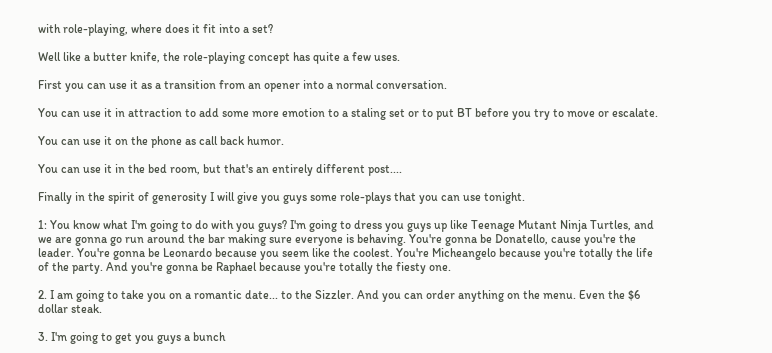with role-playing, where does it fit into a set?

Well like a butter knife, the role-playing concept has quite a few uses.

First you can use it as a transition from an opener into a normal conversation.

You can use it in attraction to add some more emotion to a staling set or to put BT before you try to move or escalate.

You can use it on the phone as call back humor.

You can use it in the bed room, but that's an entirely different post....

Finally in the spirit of generosity I will give you guys some role-plays that you can use tonight.

1: You know what I'm going to do with you guys? I'm going to dress you guys up like Teenage Mutant Ninja Turtles, and we are gonna go run around the bar making sure everyone is behaving. You're gonna be Donatello, cause you're the leader. You're gonna be Leonardo because you seem like the coolest. You're Micheangelo because you're totally the life of the party. And you're gonna be Raphael because you're totally the fiesty one.

2. I am going to take you on a romantic date... to the Sizzler. And you can order anything on the menu. Even the $6 dollar steak.

3. I'm going to get you guys a bunch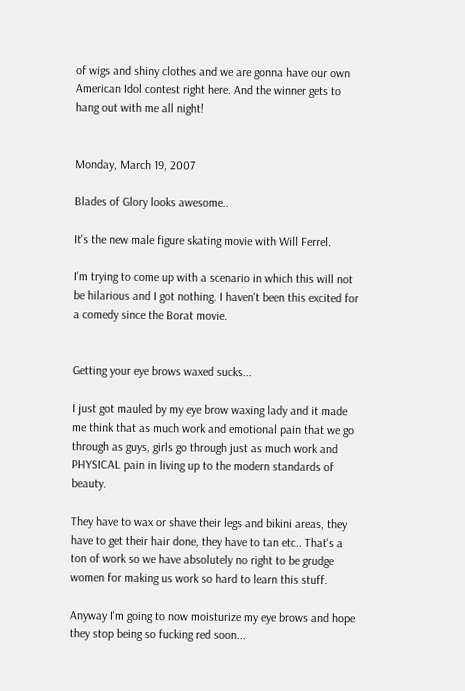of wigs and shiny clothes and we are gonna have our own American Idol contest right here. And the winner gets to hang out with me all night!


Monday, March 19, 2007

Blades of Glory looks awesome..

It's the new male figure skating movie with Will Ferrel.

I'm trying to come up with a scenario in which this will not be hilarious and I got nothing. I haven't been this excited for a comedy since the Borat movie.


Getting your eye brows waxed sucks...

I just got mauled by my eye brow waxing lady and it made me think that as much work and emotional pain that we go through as guys, girls go through just as much work and PHYSICAL pain in living up to the modern standards of beauty.

They have to wax or shave their legs and bikini areas, they have to get their hair done, they have to tan etc.. That's a ton of work so we have absolutely no right to be grudge women for making us work so hard to learn this stuff.

Anyway I'm going to now moisturize my eye brows and hope they stop being so fucking red soon...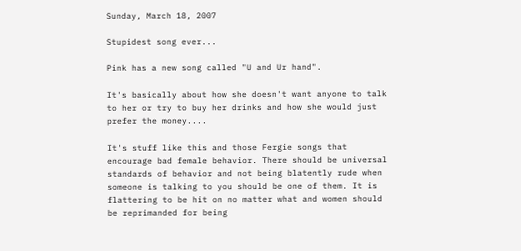Sunday, March 18, 2007

Stupidest song ever...

Pink has a new song called "U and Ur hand".

It's basically about how she doesn't want anyone to talk to her or try to buy her drinks and how she would just prefer the money....

It's stuff like this and those Fergie songs that encourage bad female behavior. There should be universal standards of behavior and not being blatently rude when someone is talking to you should be one of them. It is flattering to be hit on no matter what and women should be reprimanded for being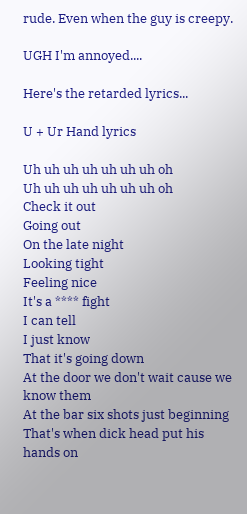rude. Even when the guy is creepy.

UGH I'm annoyed....

Here's the retarded lyrics...

U + Ur Hand lyrics

Uh uh uh uh uh uh uh oh
Uh uh uh uh uh uh uh oh
Check it out
Going out
On the late night
Looking tight
Feeling nice
It's a **** fight
I can tell
I just know
That it's going down
At the door we don't wait cause we know them
At the bar six shots just beginning
That's when dick head put his hands on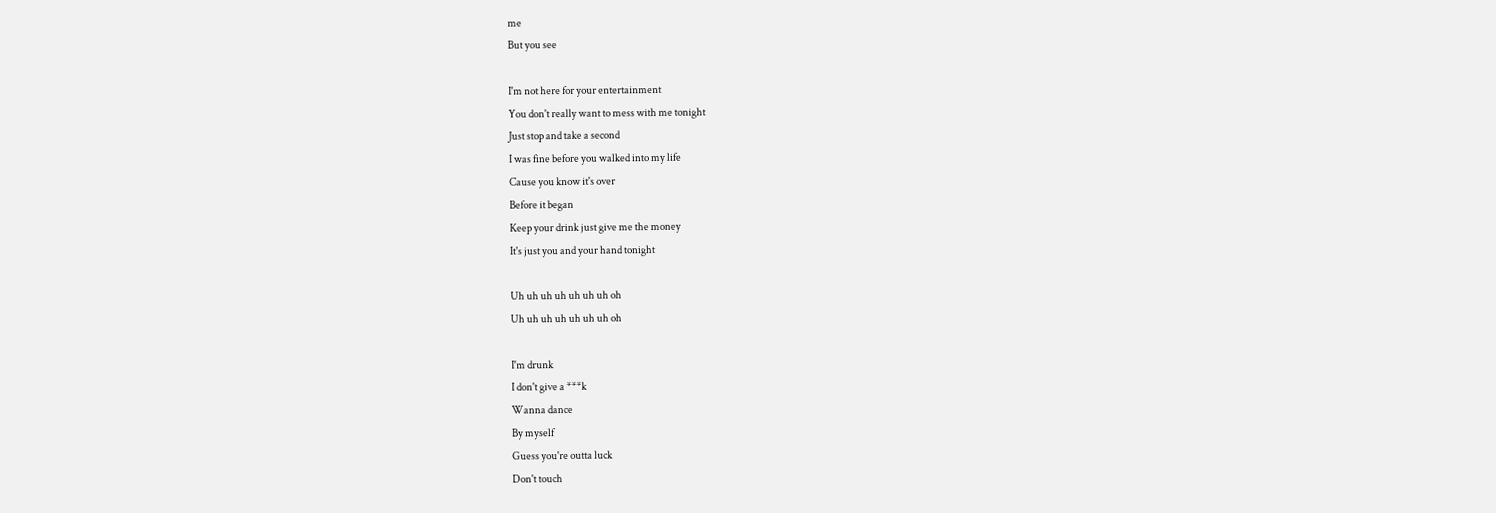me
But you see

I'm not here for your entertainment
You don't really want to mess with me tonight
Just stop and take a second
I was fine before you walked into my life
Cause you know it's over
Before it began
Keep your drink just give me the money
It's just you and your hand tonight

Uh uh uh uh uh uh uh oh
Uh uh uh uh uh uh uh oh

I'm drunk
I don't give a ***k
Wanna dance
By myself
Guess you're outta luck
Don't touch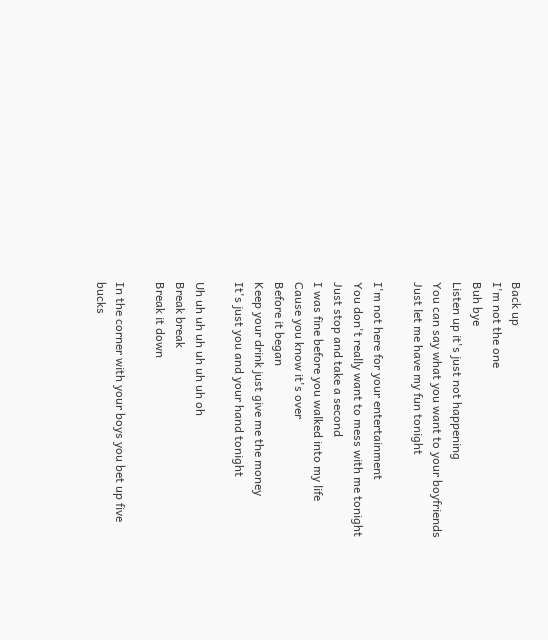Back up
I'm not the one
Buh bye
Listen up it's just not happening
You can say what you want to your boyfriends
Just let me have my fun tonight

I'm not here for your entertainment
You don't really want to mess with me tonight
Just stop and take a second
I was fine before you walked into my life
Cause you know it's over
Before it began
Keep your drink just give me the money
It's just you and your hand tonight

Uh uh uh uh uh uh uh oh
Break break
Break it down

In the corner with your boys you bet up five bucks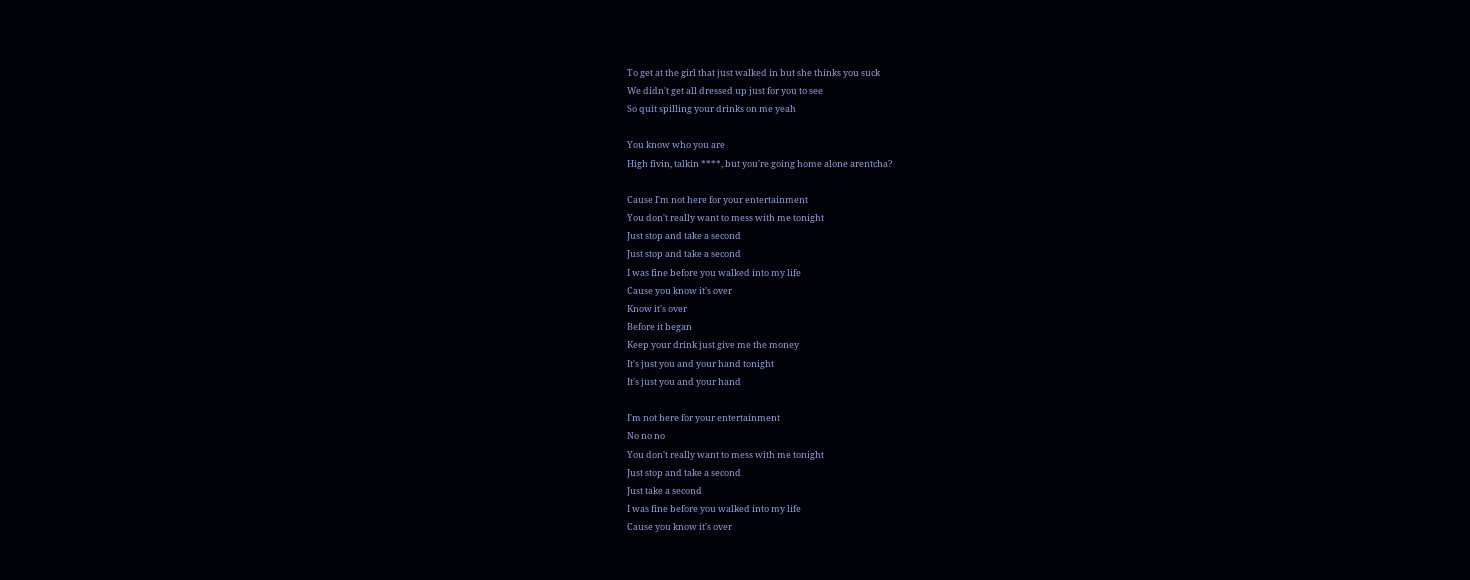To get at the girl that just walked in but she thinks you suck
We didn't get all dressed up just for you to see
So quit spilling your drinks on me yeah

You know who you are
High fivin, talkin ****, but you're going home alone arentcha?

Cause I'm not here for your entertainment
You don't really want to mess with me tonight
Just stop and take a second
Just stop and take a second
I was fine before you walked into my life
Cause you know it's over
Know it's over
Before it began
Keep your drink just give me the money
It's just you and your hand tonight
It's just you and your hand

I'm not here for your entertainment
No no no
You don't really want to mess with me tonight
Just stop and take a second
Just take a second
I was fine before you walked into my life
Cause you know it's over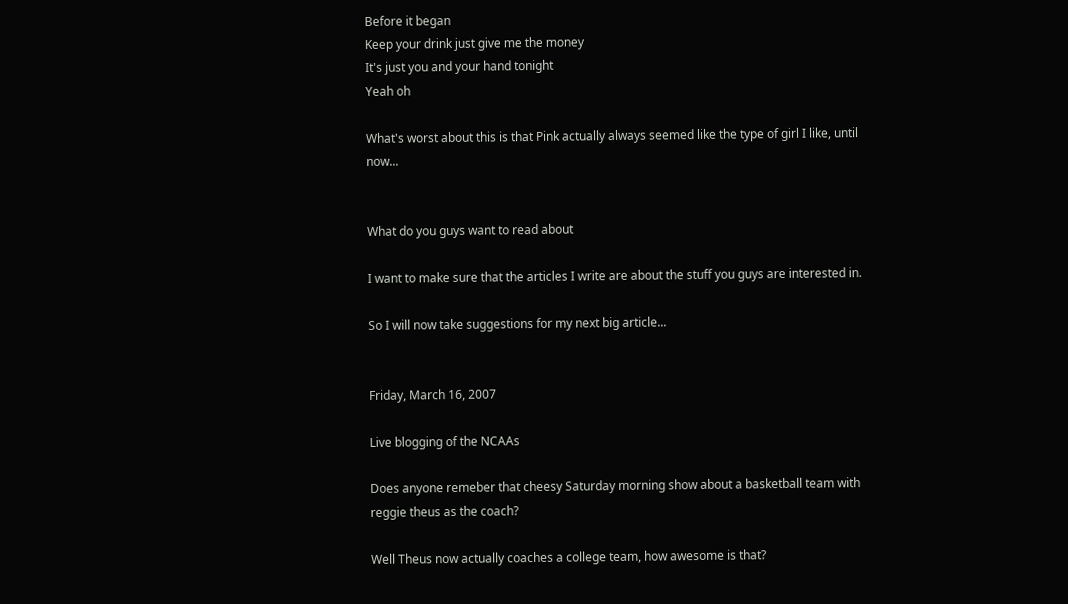Before it began
Keep your drink just give me the money
It's just you and your hand tonight
Yeah oh

What's worst about this is that Pink actually always seemed like the type of girl I like, until now...


What do you guys want to read about

I want to make sure that the articles I write are about the stuff you guys are interested in.

So I will now take suggestions for my next big article...


Friday, March 16, 2007

Live blogging of the NCAAs

Does anyone remeber that cheesy Saturday morning show about a basketball team with reggie theus as the coach?

Well Theus now actually coaches a college team, how awesome is that?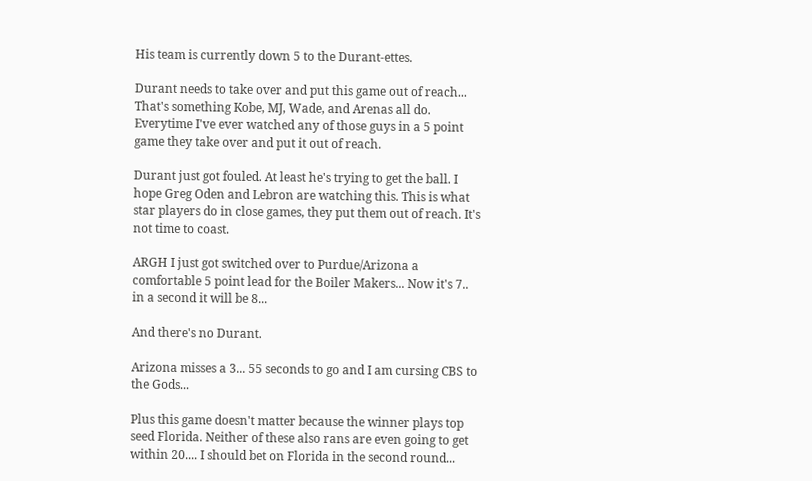His team is currently down 5 to the Durant-ettes.

Durant needs to take over and put this game out of reach... That's something Kobe, MJ, Wade, and Arenas all do. Everytime I've ever watched any of those guys in a 5 point game they take over and put it out of reach.

Durant just got fouled. At least he's trying to get the ball. I hope Greg Oden and Lebron are watching this. This is what star players do in close games, they put them out of reach. It's not time to coast.

ARGH I just got switched over to Purdue/Arizona a comfortable 5 point lead for the Boiler Makers... Now it's 7.. in a second it will be 8...

And there's no Durant.

Arizona misses a 3... 55 seconds to go and I am cursing CBS to the Gods...

Plus this game doesn't matter because the winner plays top seed Florida. Neither of these also rans are even going to get within 20.... I should bet on Florida in the second round...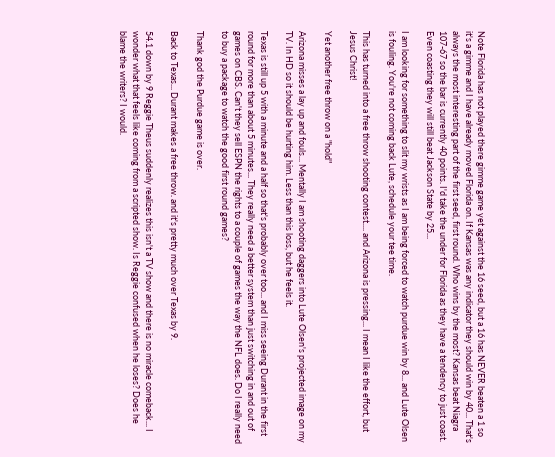Note Florida has not played there gimme game yet against the 16 seed, but a 16 has NEVER beaten a 1 so it's a gimme and I have already moved Florida on. If Kansas was any indicator they should win by 40... That's always the most interesting part of the first seed, first round. Who wins by the most? Kansas beat Niagra 107-67 so the bar is currently 40 points. I'd take the under for Florida as they have a tendency to just coast. Even coasting they will still beat Jackson State by 25...

I am looking for something to slit my wrists as I am being forced to watch purdue win by 8... and Lute Olsen is fouling. You're not coming back Lute, schedule your tee time.

This has turned into a free throw shooting contest.... and Arizona is pressing... I mean I like the effort, but Jesus Christ!

Yet another free throw on a "hold"

Arizona misses a lay up and fouls... Mentally I am shooting daggers into Lute Olsen's projected image on my TV. In HD so it should be hurting him. Less than this loss, but he feels it.

Texas is still up 5 with a minute and a half so that's probably over too... and I miss seeing Durant in the first round for more than about 5 minutes... They really need a better system than just switching in and out of games on CBS. Can't they sell ESPN the rights to a couple of games the way the NFL does. Do I really need to buy a package to watch the good first round games?

Thank god the Purdue game is over.

Back to Texas... Durant makes a free throw. and it's pretty much over Texas by 9.

54.1 down by 9 Reggie Theus suddenly realizes this isn't a TV show and there is no miracle comeback... I wonder what that feels like coming from a scripted show. Is Reggie confused when he loses? Does he blame the writers? I would.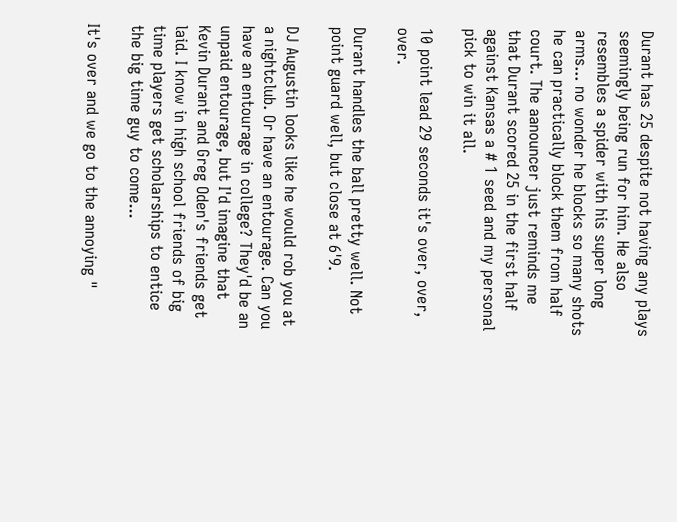Durant has 25 despite not having any plays seemingly being run for him. He also resembles a spider with his super long arms... no wonder he blocks so many shots he can practically block them from half court. The aanouncer just reminds me that Durant scored 25 in the first half against Kansas a # 1 seed and my personal pick to win it all.

10 point lead 29 seconds it's over, over, over.

Durant handles the ball pretty well. Not point guard well, but close at 6'9.

DJ Augustin looks like he would rob you at a nightclub. Or have an entourage. Can you have an entourage in college? They'd be an unpaid entourage, but I'd imagine that Kevin Durant and Greg Oden's friends get laid. I know in high school friends of big time players get scholarships to entice the big time guy to come...

It's over and we go to the annoying "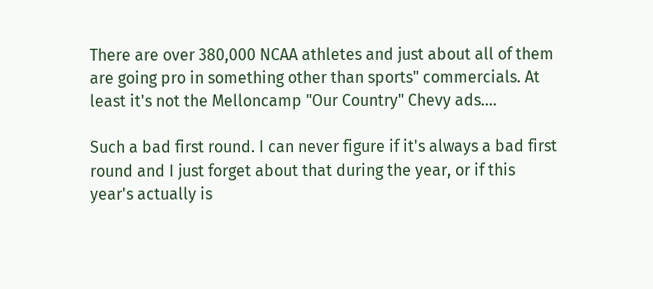There are over 380,000 NCAA athletes and just about all of them are going pro in something other than sports" commercials. At least it's not the Melloncamp "Our Country" Chevy ads....

Such a bad first round. I can never figure if it's always a bad first round and I just forget about that during the year, or if this year's actually is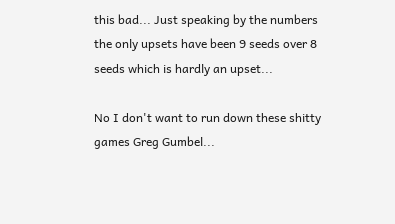this bad... Just speaking by the numbers the only upsets have been 9 seeds over 8 seeds which is hardly an upset...

No I don't want to run down these shitty games Greg Gumbel...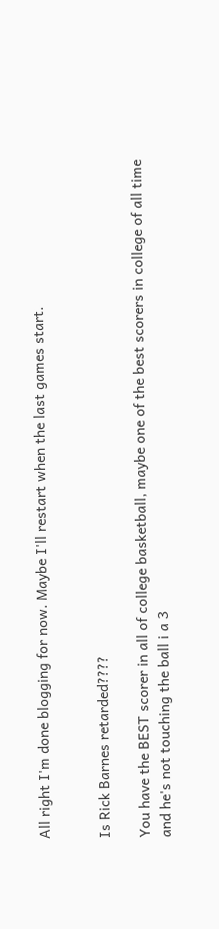All right I'm done blogging for now. Maybe I'll restart when the last games start.


Is Rick Barnes retarded????

You have the BEST scorer in all of college basketball, maybe one of the best scorers in college of all time and he's not touching the ball i a 3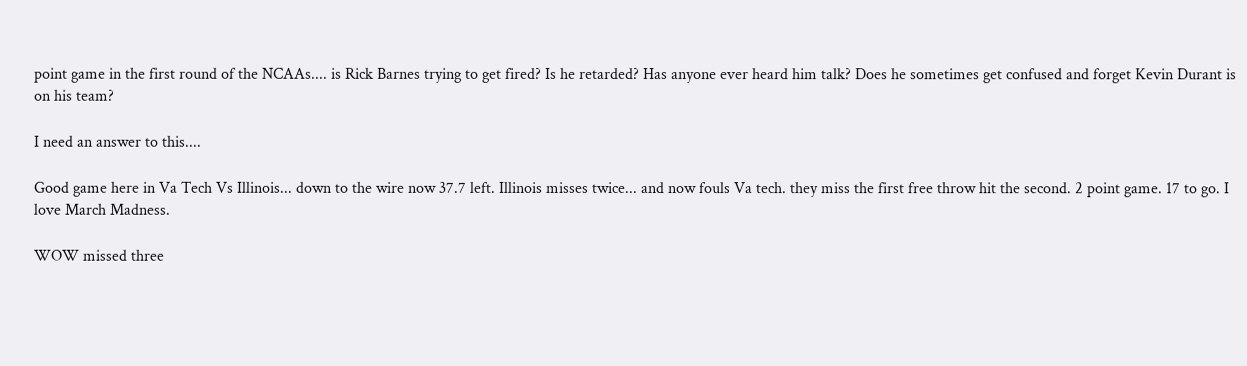point game in the first round of the NCAAs.... is Rick Barnes trying to get fired? Is he retarded? Has anyone ever heard him talk? Does he sometimes get confused and forget Kevin Durant is on his team?

I need an answer to this....

Good game here in Va Tech Vs Illinois... down to the wire now 37.7 left. Illinois misses twice... and now fouls Va tech. they miss the first free throw hit the second. 2 point game. 17 to go. I love March Madness.

WOW missed three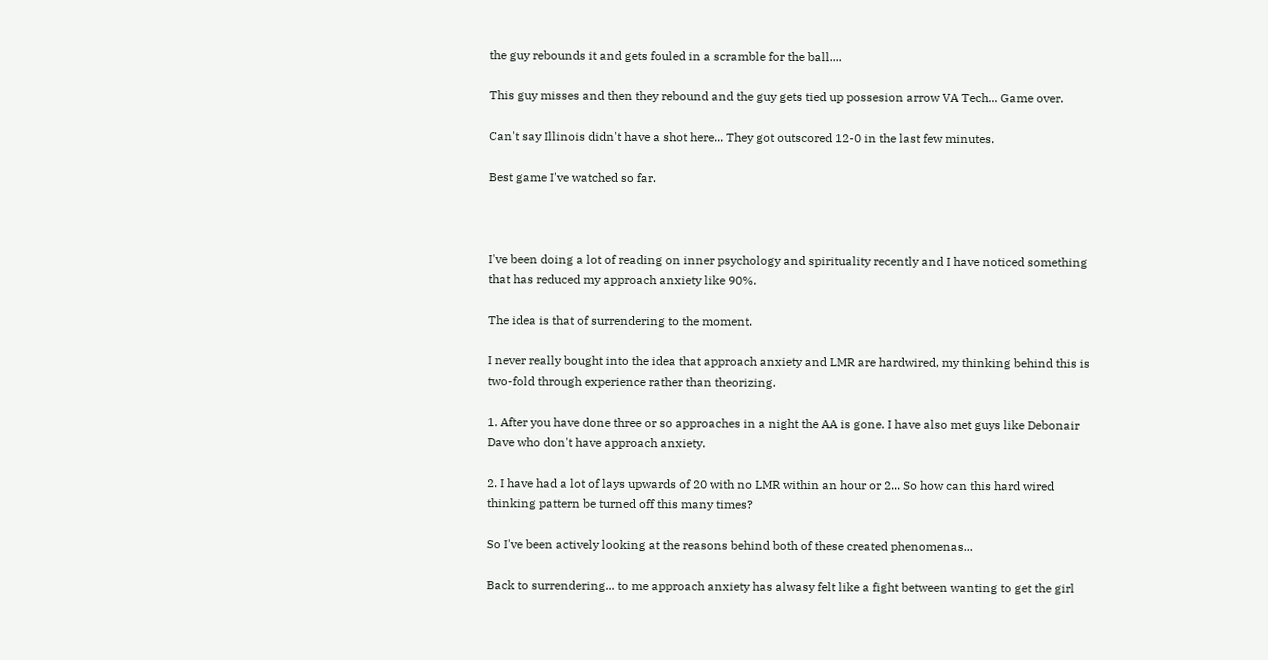the guy rebounds it and gets fouled in a scramble for the ball....

This guy misses and then they rebound and the guy gets tied up possesion arrow VA Tech... Game over.

Can't say Illinois didn't have a shot here... They got outscored 12-0 in the last few minutes.

Best game I've watched so far.



I've been doing a lot of reading on inner psychology and spirituality recently and I have noticed something that has reduced my approach anxiety like 90%.

The idea is that of surrendering to the moment.

I never really bought into the idea that approach anxiety and LMR are hardwired, my thinking behind this is two-fold through experience rather than theorizing.

1. After you have done three or so approaches in a night the AA is gone. I have also met guys like Debonair Dave who don't have approach anxiety.

2. I have had a lot of lays upwards of 20 with no LMR within an hour or 2... So how can this hard wired thinking pattern be turned off this many times?

So I've been actively looking at the reasons behind both of these created phenomenas...

Back to surrendering... to me approach anxiety has alwasy felt like a fight between wanting to get the girl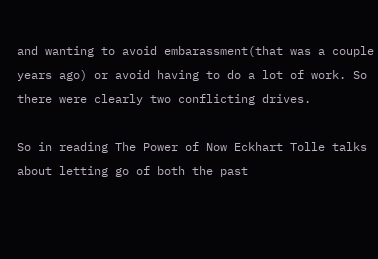and wanting to avoid embarassment(that was a couple years ago) or avoid having to do a lot of work. So there were clearly two conflicting drives.

So in reading The Power of Now Eckhart Tolle talks about letting go of both the past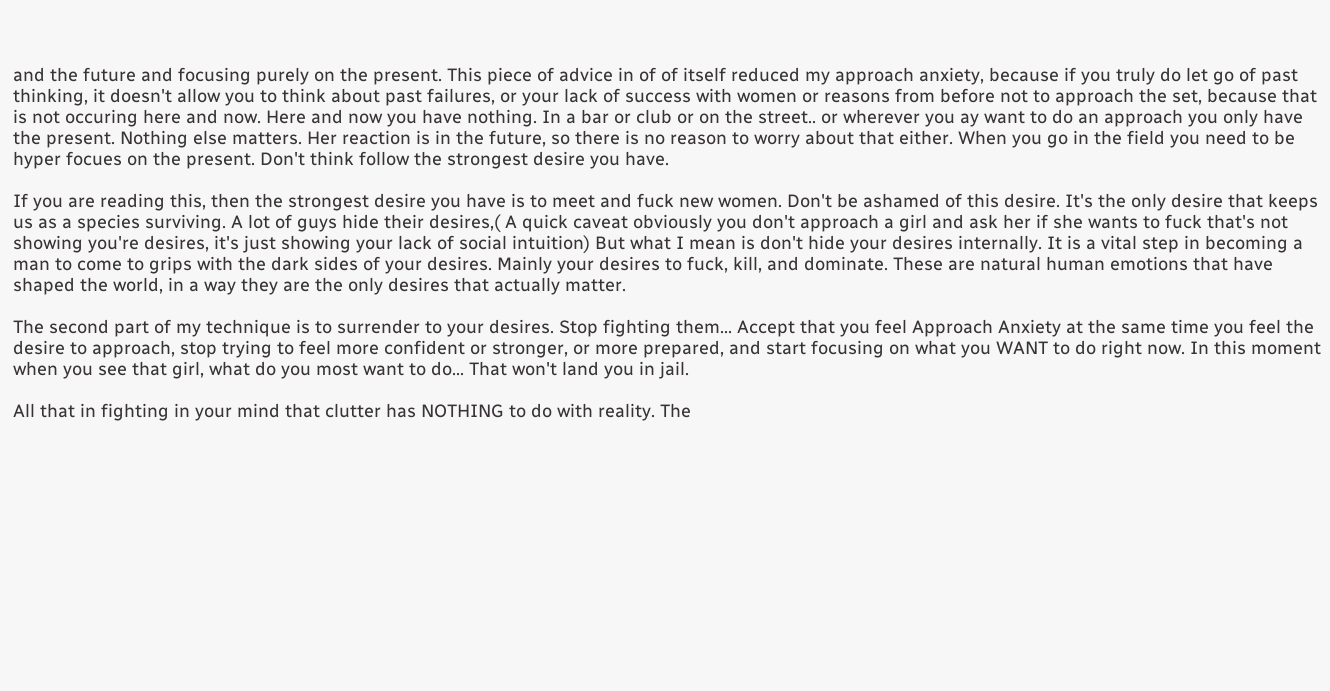and the future and focusing purely on the present. This piece of advice in of of itself reduced my approach anxiety, because if you truly do let go of past thinking, it doesn't allow you to think about past failures, or your lack of success with women or reasons from before not to approach the set, because that is not occuring here and now. Here and now you have nothing. In a bar or club or on the street.. or wherever you ay want to do an approach you only have the present. Nothing else matters. Her reaction is in the future, so there is no reason to worry about that either. When you go in the field you need to be hyper focues on the present. Don't think follow the strongest desire you have.

If you are reading this, then the strongest desire you have is to meet and fuck new women. Don't be ashamed of this desire. It's the only desire that keeps us as a species surviving. A lot of guys hide their desires,( A quick caveat obviously you don't approach a girl and ask her if she wants to fuck that's not showing you're desires, it's just showing your lack of social intuition) But what I mean is don't hide your desires internally. It is a vital step in becoming a man to come to grips with the dark sides of your desires. Mainly your desires to fuck, kill, and dominate. These are natural human emotions that have shaped the world, in a way they are the only desires that actually matter.

The second part of my technique is to surrender to your desires. Stop fighting them... Accept that you feel Approach Anxiety at the same time you feel the desire to approach, stop trying to feel more confident or stronger, or more prepared, and start focusing on what you WANT to do right now. In this moment when you see that girl, what do you most want to do... That won't land you in jail.

All that in fighting in your mind that clutter has NOTHING to do with reality. The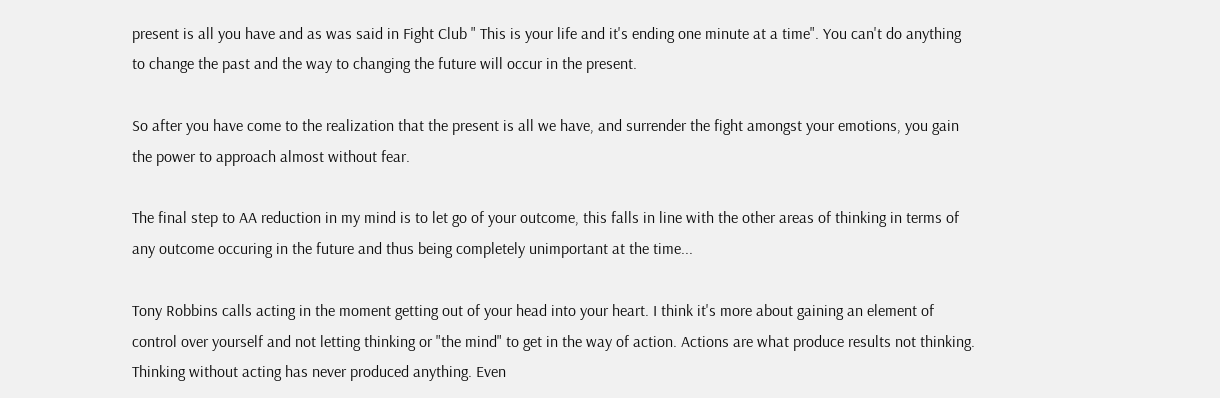present is all you have and as was said in Fight Club " This is your life and it's ending one minute at a time". You can't do anything to change the past and the way to changing the future will occur in the present.

So after you have come to the realization that the present is all we have, and surrender the fight amongst your emotions, you gain the power to approach almost without fear.

The final step to AA reduction in my mind is to let go of your outcome, this falls in line with the other areas of thinking in terms of any outcome occuring in the future and thus being completely unimportant at the time...

Tony Robbins calls acting in the moment getting out of your head into your heart. I think it's more about gaining an element of control over yourself and not letting thinking or "the mind" to get in the way of action. Actions are what produce results not thinking. Thinking without acting has never produced anything. Even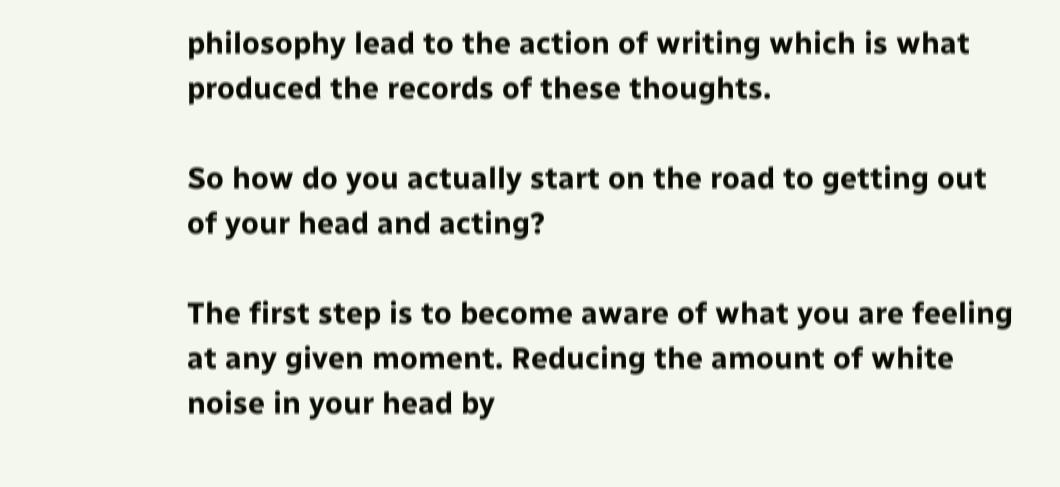philosophy lead to the action of writing which is what produced the records of these thoughts.

So how do you actually start on the road to getting out of your head and acting?

The first step is to become aware of what you are feeling at any given moment. Reducing the amount of white noise in your head by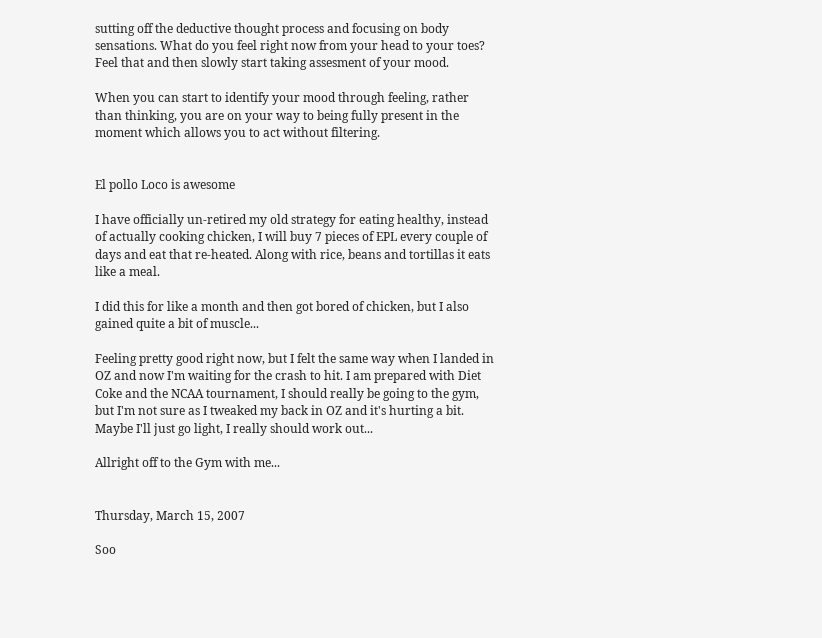sutting off the deductive thought process and focusing on body sensations. What do you feel right now from your head to your toes? Feel that and then slowly start taking assesment of your mood.

When you can start to identify your mood through feeling, rather than thinking, you are on your way to being fully present in the moment which allows you to act without filtering.


El pollo Loco is awesome

I have officially un-retired my old strategy for eating healthy, instead of actually cooking chicken, I will buy 7 pieces of EPL every couple of days and eat that re-heated. Along with rice, beans and tortillas it eats like a meal.

I did this for like a month and then got bored of chicken, but I also gained quite a bit of muscle...

Feeling pretty good right now, but I felt the same way when I landed in OZ and now I'm waiting for the crash to hit. I am prepared with Diet Coke and the NCAA tournament, I should really be going to the gym, but I'm not sure as I tweaked my back in OZ and it's hurting a bit. Maybe I'll just go light, I really should work out...

Allright off to the Gym with me...


Thursday, March 15, 2007

Soo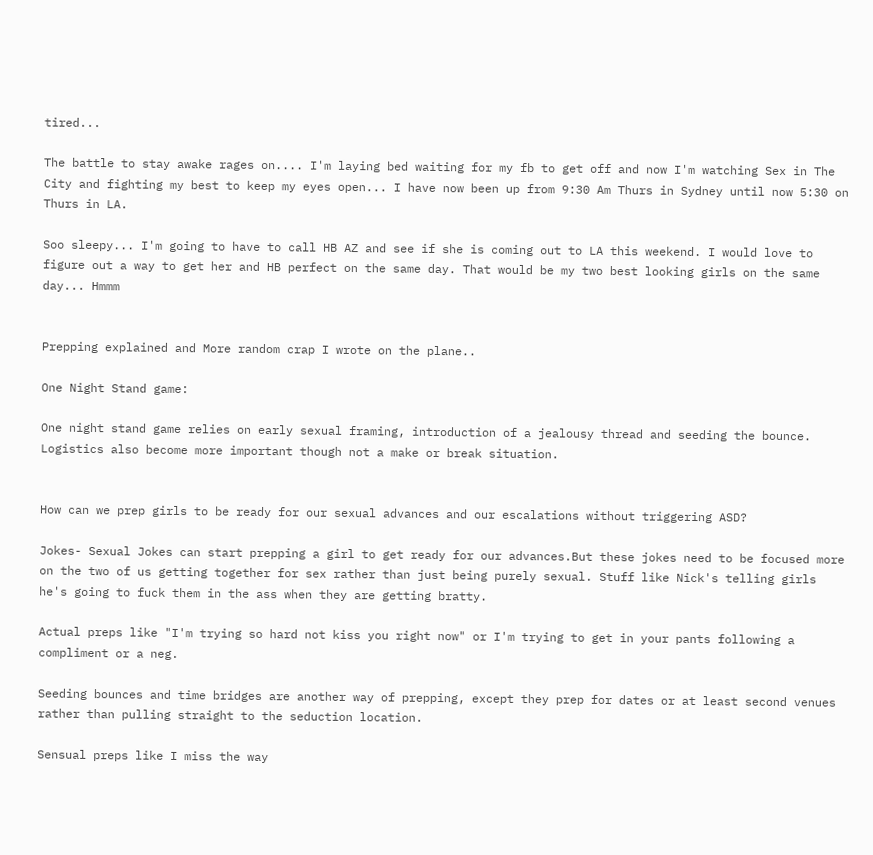tired...

The battle to stay awake rages on.... I'm laying bed waiting for my fb to get off and now I'm watching Sex in The City and fighting my best to keep my eyes open... I have now been up from 9:30 Am Thurs in Sydney until now 5:30 on Thurs in LA.

Soo sleepy... I'm going to have to call HB AZ and see if she is coming out to LA this weekend. I would love to figure out a way to get her and HB perfect on the same day. That would be my two best looking girls on the same day... Hmmm


Prepping explained and More random crap I wrote on the plane..

One Night Stand game:

One night stand game relies on early sexual framing, introduction of a jealousy thread and seeding the bounce. Logistics also become more important though not a make or break situation.


How can we prep girls to be ready for our sexual advances and our escalations without triggering ASD?

Jokes- Sexual Jokes can start prepping a girl to get ready for our advances.But these jokes need to be focused more on the two of us getting together for sex rather than just being purely sexual. Stuff like Nick's telling girls he's going to fuck them in the ass when they are getting bratty.

Actual preps like "I'm trying so hard not kiss you right now" or I'm trying to get in your pants following a compliment or a neg.

Seeding bounces and time bridges are another way of prepping, except they prep for dates or at least second venues rather than pulling straight to the seduction location.

Sensual preps like I miss the way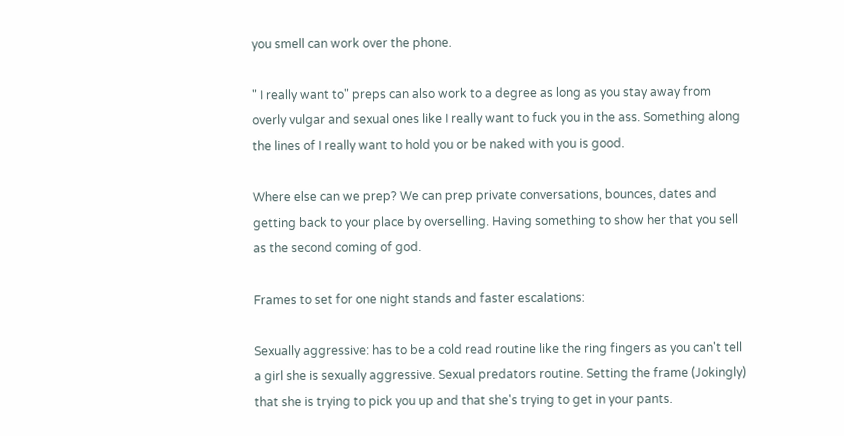you smell can work over the phone.

" I really want to" preps can also work to a degree as long as you stay away from overly vulgar and sexual ones like I really want to fuck you in the ass. Something along the lines of I really want to hold you or be naked with you is good.

Where else can we prep? We can prep private conversations, bounces, dates and getting back to your place by overselling. Having something to show her that you sell as the second coming of god.

Frames to set for one night stands and faster escalations:

Sexually aggressive: has to be a cold read routine like the ring fingers as you can't tell a girl she is sexually aggressive. Sexual predators routine. Setting the frame (Jokingly) that she is trying to pick you up and that she's trying to get in your pants.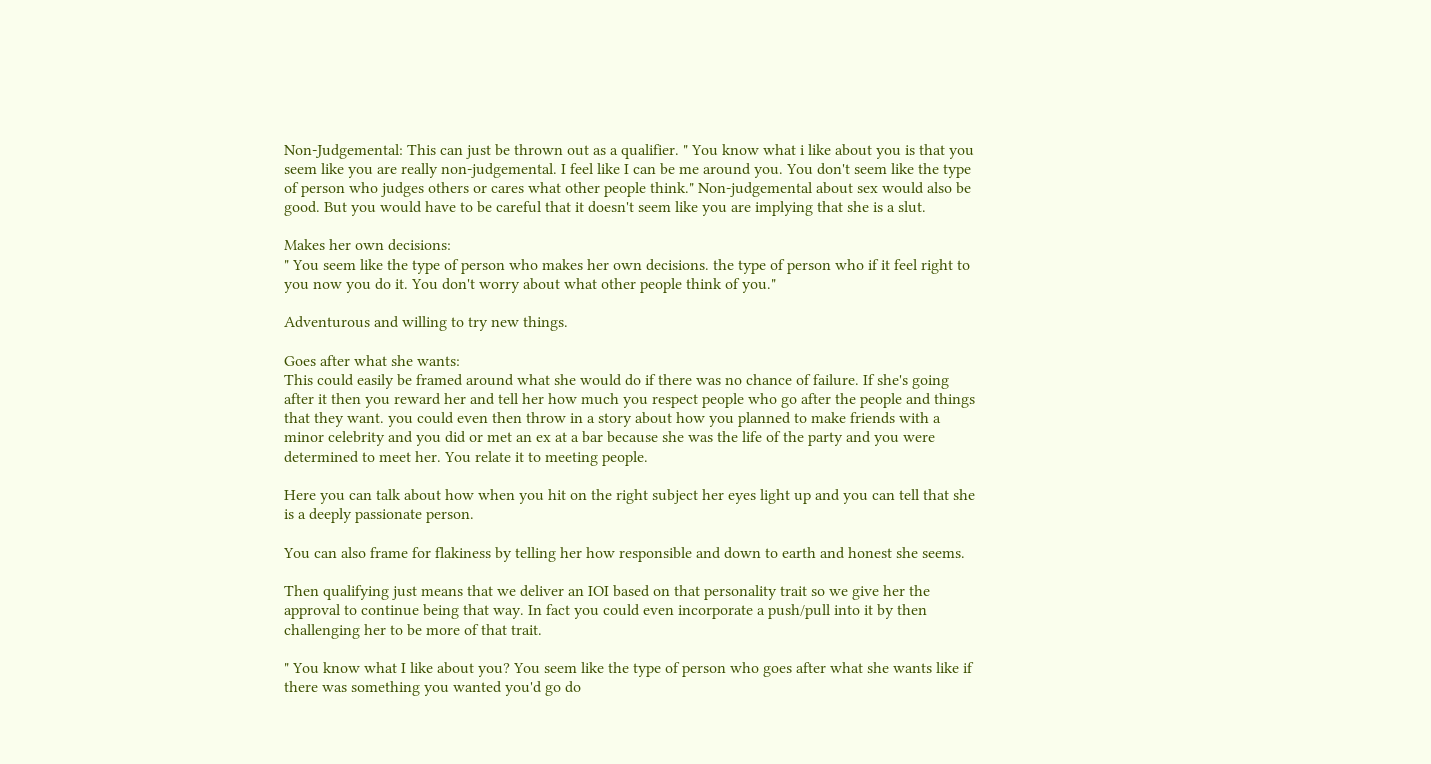Non-Judgemental: This can just be thrown out as a qualifier. " You know what i like about you is that you seem like you are really non-judgemental. I feel like I can be me around you. You don't seem like the type of person who judges others or cares what other people think." Non-judgemental about sex would also be good. But you would have to be careful that it doesn't seem like you are implying that she is a slut.

Makes her own decisions:
" You seem like the type of person who makes her own decisions. the type of person who if it feel right to you now you do it. You don't worry about what other people think of you."

Adventurous and willing to try new things.

Goes after what she wants:
This could easily be framed around what she would do if there was no chance of failure. If she's going after it then you reward her and tell her how much you respect people who go after the people and things that they want. you could even then throw in a story about how you planned to make friends with a minor celebrity and you did or met an ex at a bar because she was the life of the party and you were determined to meet her. You relate it to meeting people.

Here you can talk about how when you hit on the right subject her eyes light up and you can tell that she is a deeply passionate person.

You can also frame for flakiness by telling her how responsible and down to earth and honest she seems.

Then qualifying just means that we deliver an IOI based on that personality trait so we give her the approval to continue being that way. In fact you could even incorporate a push/pull into it by then challenging her to be more of that trait.

" You know what I like about you? You seem like the type of person who goes after what she wants like if there was something you wanted you'd go do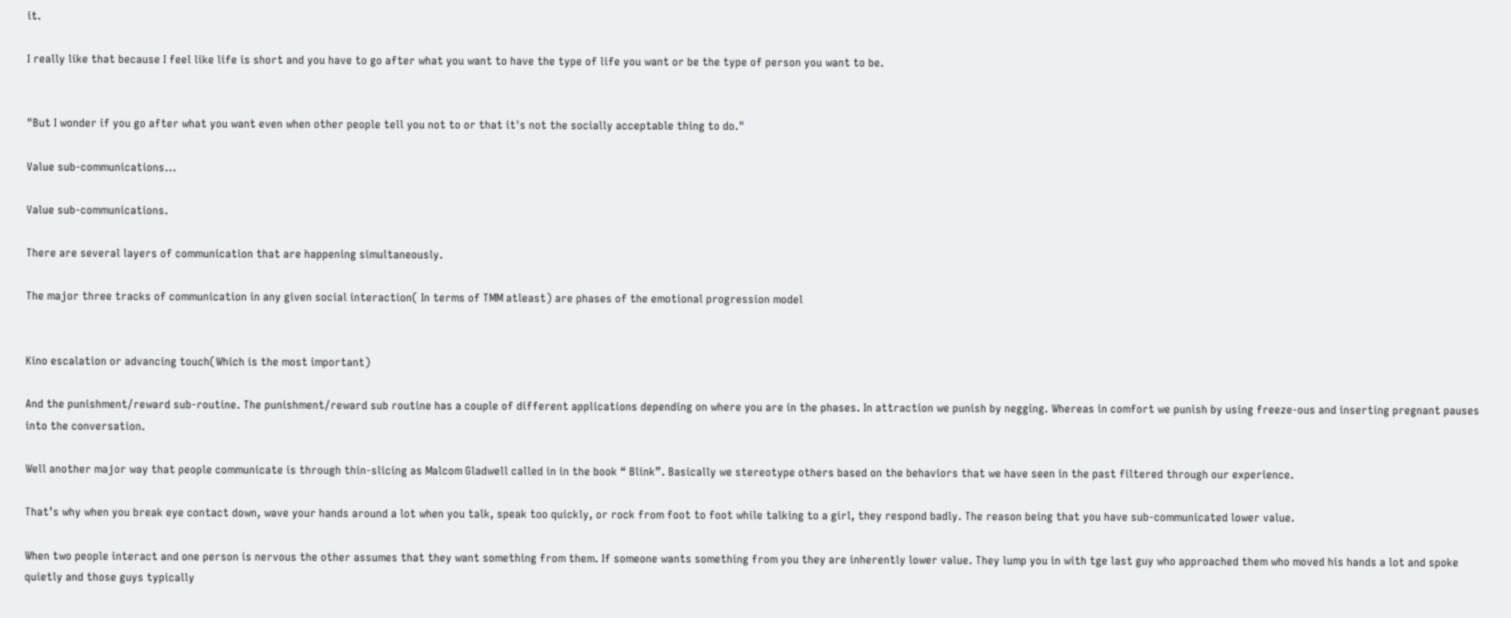it.

I really like that because I feel like life is short and you have to go after what you want to have the type of life you want or be the type of person you want to be.


"But I wonder if you go after what you want even when other people tell you not to or that it's not the socially acceptable thing to do."

Value sub-communications...

Value sub-communications.

There are several layers of communication that are happening simultaneously.

The major three tracks of communication in any given social interaction( In terms of TMM atleast) are phases of the emotional progression model


Kino escalation or advancing touch(Which is the most important)

And the punishment/reward sub-routine. The punishment/reward sub routine has a couple of different applications depending on where you are in the phases. In attraction we punish by negging. Whereas in comfort we punish by using freeze-ous and inserting pregnant pauses into the conversation.

Well another major way that people communicate is through thin-slicing as Malcom Gladwell called in in the book “ Blink”. Basically we stereotype others based on the behaviors that we have seen in the past filtered through our experience.

That’s why when you break eye contact down, wave your hands around a lot when you talk, speak too quickly, or rock from foot to foot while talking to a girl, they respond badly. The reason being that you have sub-communicated lower value.

When two people interact and one person is nervous the other assumes that they want something from them. If someone wants something from you they are inherently lower value. They lump you in with tge last guy who approached them who moved his hands a lot and spoke quietly and those guys typically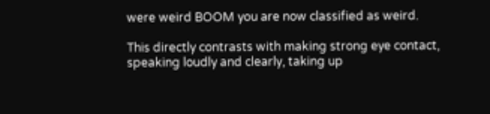were weird BOOM you are now classified as weird.

This directly contrasts with making strong eye contact, speaking loudly and clearly, taking up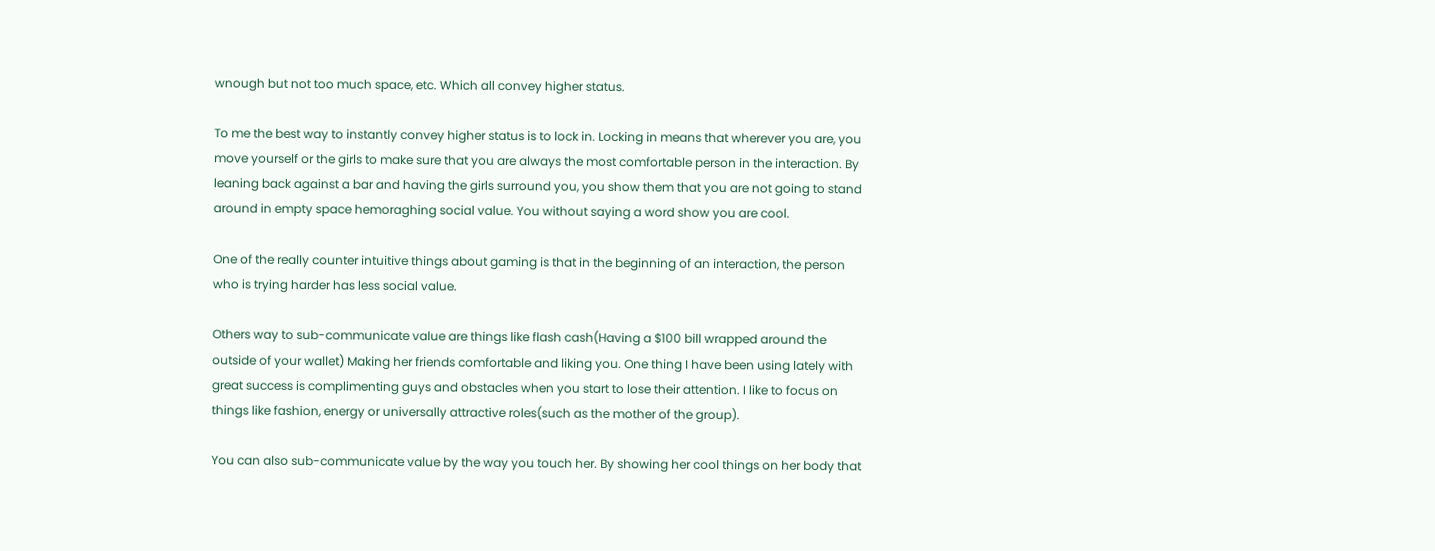wnough but not too much space, etc. Which all convey higher status.

To me the best way to instantly convey higher status is to lock in. Locking in means that wherever you are, you move yourself or the girls to make sure that you are always the most comfortable person in the interaction. By leaning back against a bar and having the girls surround you, you show them that you are not going to stand around in empty space hemoraghing social value. You without saying a word show you are cool.

One of the really counter intuitive things about gaming is that in the beginning of an interaction, the person who is trying harder has less social value.

Others way to sub-communicate value are things like flash cash(Having a $100 bill wrapped around the outside of your wallet) Making her friends comfortable and liking you. One thing I have been using lately with great success is complimenting guys and obstacles when you start to lose their attention. I like to focus on things like fashion, energy or universally attractive roles(such as the mother of the group).

You can also sub-communicate value by the way you touch her. By showing her cool things on her body that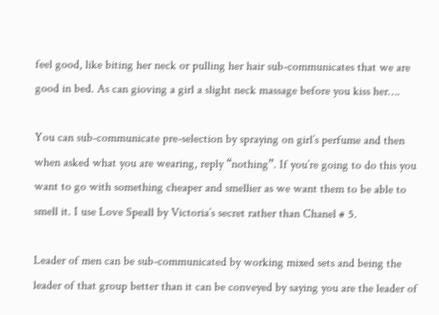feel good, like biting her neck or pulling her hair sub-communicates that we are good in bed. As can gioving a girl a slight neck massage before you kiss her….

You can sub-communicate pre-selection by spraying on girl’s perfume and then when asked what you are wearing, reply “nothing”. If you’re going to do this you want to go with something cheaper and smellier as we want them to be able to smell it. I use Love Speall by Victoria’s secret rather than Chanel # 5.

Leader of men can be sub-communicated by working mixed sets and being the leader of that group better than it can be conveyed by saying you are the leader of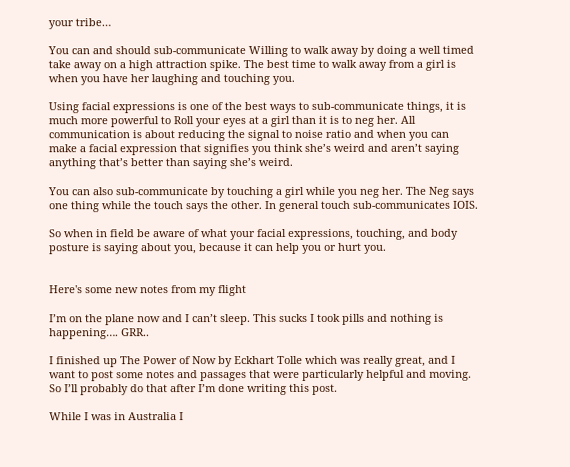your tribe…

You can and should sub-communicate Willing to walk away by doing a well timed take away on a high attraction spike. The best time to walk away from a girl is when you have her laughing and touching you.

Using facial expressions is one of the best ways to sub-communicate things, it is much more powerful to Roll your eyes at a girl than it is to neg her. All communication is about reducing the signal to noise ratio and when you can make a facial expression that signifies you think she’s weird and aren’t saying anything that’s better than saying she’s weird.

You can also sub-communicate by touching a girl while you neg her. The Neg says one thing while the touch says the other. In general touch sub-communicates IOIS.

So when in field be aware of what your facial expressions, touching, and body posture is saying about you, because it can help you or hurt you.


Here's some new notes from my flight

I’m on the plane now and I can’t sleep. This sucks I took pills and nothing is happening…. GRR..

I finished up The Power of Now by Eckhart Tolle which was really great, and I want to post some notes and passages that were particularly helpful and moving. So I’ll probably do that after I’m done writing this post.

While I was in Australia I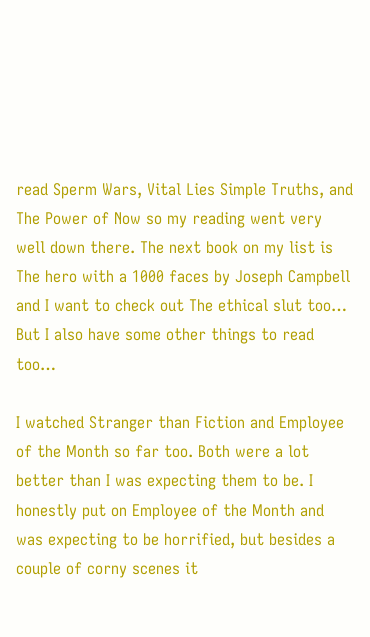read Sperm Wars, Vital Lies Simple Truths, and The Power of Now so my reading went very well down there. The next book on my list is The hero with a 1000 faces by Joseph Campbell and I want to check out The ethical slut too… But I also have some other things to read too…

I watched Stranger than Fiction and Employee of the Month so far too. Both were a lot better than I was expecting them to be. I honestly put on Employee of the Month and was expecting to be horrified, but besides a couple of corny scenes it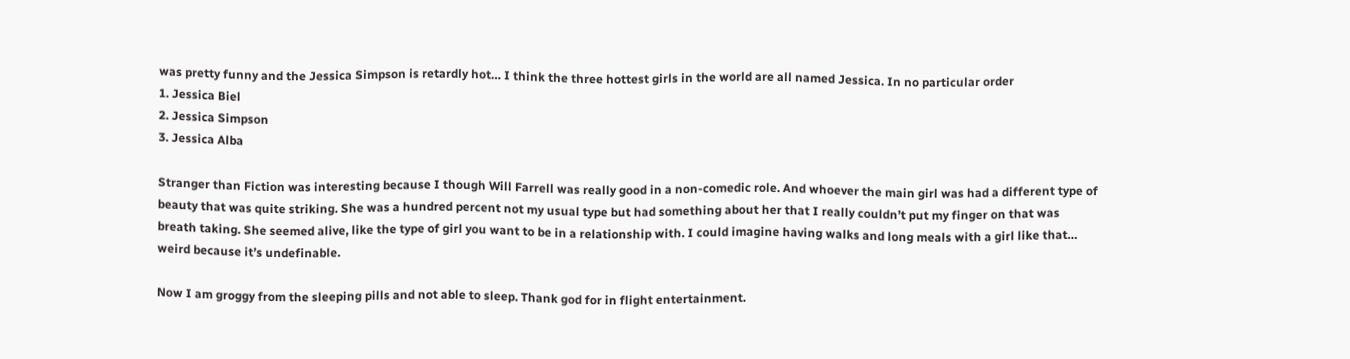was pretty funny and the Jessica Simpson is retardly hot… I think the three hottest girls in the world are all named Jessica. In no particular order
1. Jessica Biel
2. Jessica Simpson
3. Jessica Alba

Stranger than Fiction was interesting because I though Will Farrell was really good in a non-comedic role. And whoever the main girl was had a different type of beauty that was quite striking. She was a hundred percent not my usual type but had something about her that I really couldn’t put my finger on that was breath taking. She seemed alive, like the type of girl you want to be in a relationship with. I could imagine having walks and long meals with a girl like that… weird because it’s undefinable.

Now I am groggy from the sleeping pills and not able to sleep. Thank god for in flight entertainment.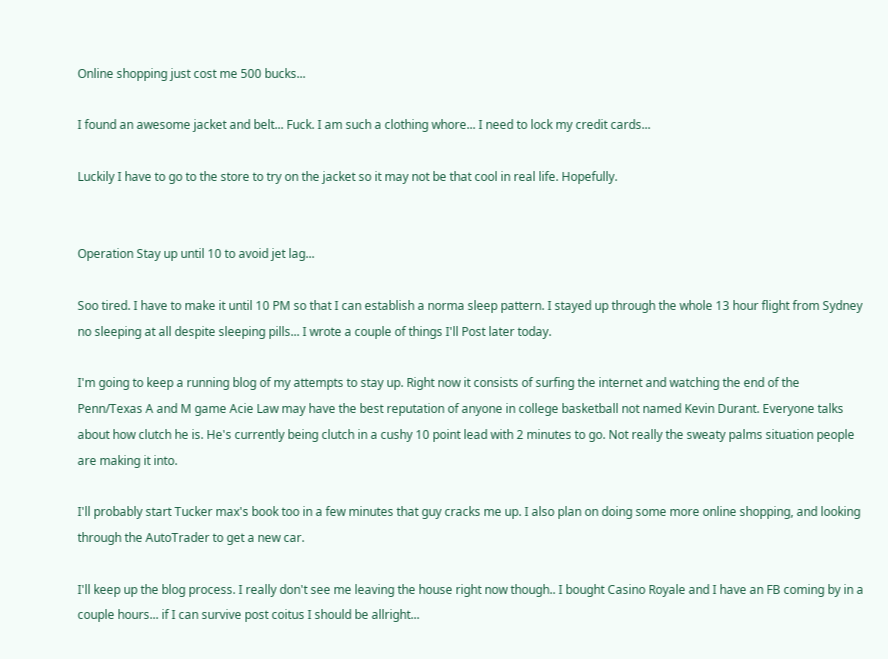Online shopping just cost me 500 bucks...

I found an awesome jacket and belt... Fuck. I am such a clothing whore... I need to lock my credit cards...

Luckily I have to go to the store to try on the jacket so it may not be that cool in real life. Hopefully.


Operation Stay up until 10 to avoid jet lag...

Soo tired. I have to make it until 10 PM so that I can establish a norma sleep pattern. I stayed up through the whole 13 hour flight from Sydney no sleeping at all despite sleeping pills... I wrote a couple of things I'll Post later today.

I'm going to keep a running blog of my attempts to stay up. Right now it consists of surfing the internet and watching the end of the Penn/Texas A and M game Acie Law may have the best reputation of anyone in college basketball not named Kevin Durant. Everyone talks about how clutch he is. He's currently being clutch in a cushy 10 point lead with 2 minutes to go. Not really the sweaty palms situation people are making it into.

I'll probably start Tucker max's book too in a few minutes that guy cracks me up. I also plan on doing some more online shopping, and looking through the AutoTrader to get a new car.

I'll keep up the blog process. I really don't see me leaving the house right now though.. I bought Casino Royale and I have an FB coming by in a couple hours... if I can survive post coitus I should be allright...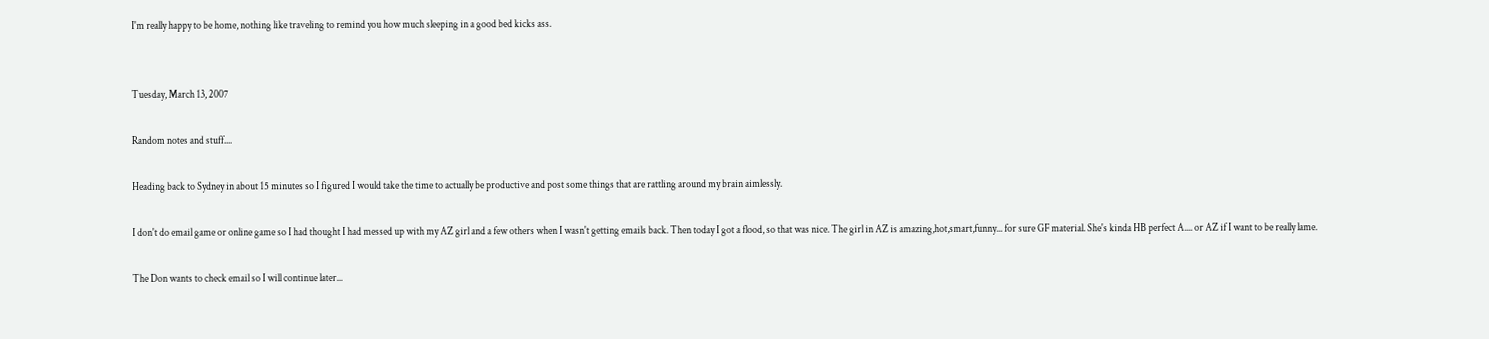I'm really happy to be home, nothing like traveling to remind you how much sleeping in a good bed kicks ass.


Tuesday, March 13, 2007

Random notes and stuff....

Heading back to Sydney in about 15 minutes so I figured I would take the time to actually be productive and post some things that are rattling around my brain aimlessly.

I don't do email game or online game so I had thought I had messed up with my AZ girl and a few others when I wasn't getting emails back. Then today I got a flood, so that was nice. The girl in AZ is amazing,hot,smart,funny... for sure GF material. She's kinda HB perfect A.... or AZ if I want to be really lame.

The Don wants to check email so I will continue later...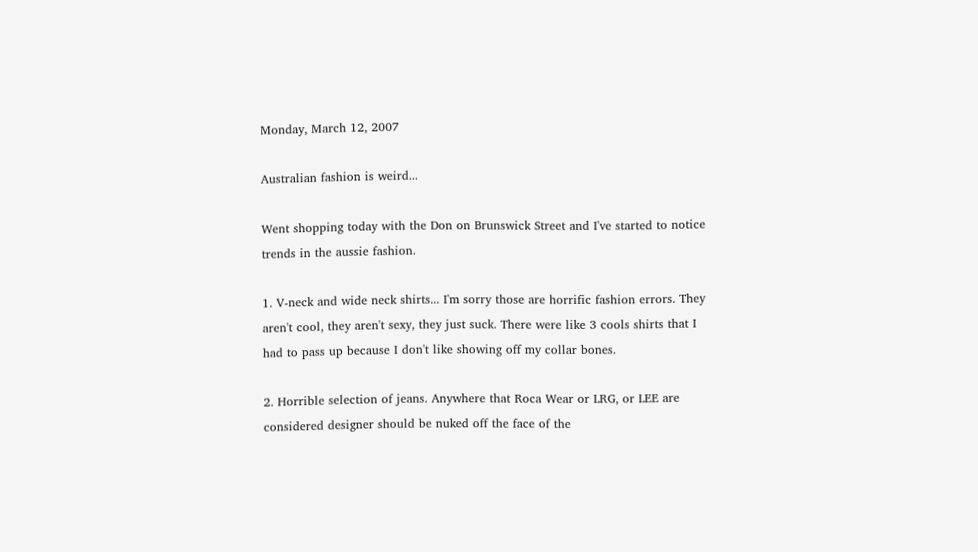Monday, March 12, 2007

Australian fashion is weird...

Went shopping today with the Don on Brunswick Street and I've started to notice trends in the aussie fashion.

1. V-neck and wide neck shirts... I'm sorry those are horrific fashion errors. They aren't cool, they aren't sexy, they just suck. There were like 3 cools shirts that I had to pass up because I don't like showing off my collar bones.

2. Horrible selection of jeans. Anywhere that Roca Wear or LRG, or LEE are considered designer should be nuked off the face of the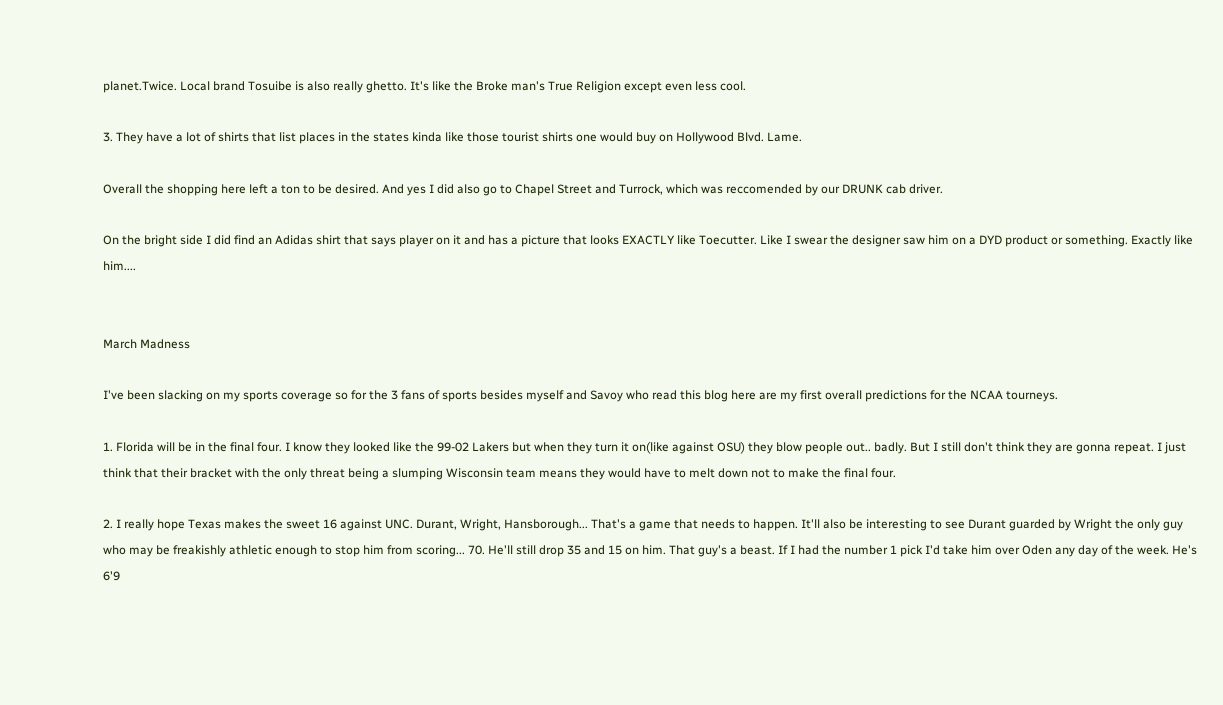planet.Twice. Local brand Tosuibe is also really ghetto. It's like the Broke man's True Religion except even less cool.

3. They have a lot of shirts that list places in the states kinda like those tourist shirts one would buy on Hollywood Blvd. Lame.

Overall the shopping here left a ton to be desired. And yes I did also go to Chapel Street and Turrock, which was reccomended by our DRUNK cab driver.

On the bright side I did find an Adidas shirt that says player on it and has a picture that looks EXACTLY like Toecutter. Like I swear the designer saw him on a DYD product or something. Exactly like him....


March Madness

I've been slacking on my sports coverage so for the 3 fans of sports besides myself and Savoy who read this blog here are my first overall predictions for the NCAA tourneys.

1. Florida will be in the final four. I know they looked like the 99-02 Lakers but when they turn it on(like against OSU) they blow people out.. badly. But I still don't think they are gonna repeat. I just think that their bracket with the only threat being a slumping Wisconsin team means they would have to melt down not to make the final four.

2. I really hope Texas makes the sweet 16 against UNC. Durant, Wright, Hansborough... That's a game that needs to happen. It'll also be interesting to see Durant guarded by Wright the only guy who may be freakishly athletic enough to stop him from scoring... 70. He'll still drop 35 and 15 on him. That guy's a beast. If I had the number 1 pick I'd take him over Oden any day of the week. He's 6'9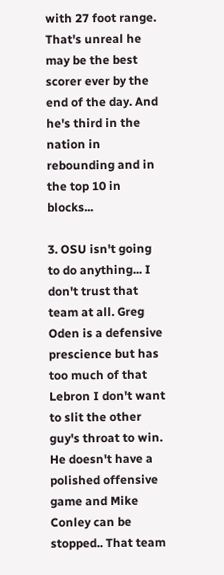with 27 foot range. That's unreal he may be the best scorer ever by the end of the day. And he's third in the nation in rebounding and in the top 10 in blocks...

3. OSU isn't going to do anything... I don't trust that team at all. Greg Oden is a defensive prescience but has too much of that Lebron I don't want to slit the other guy's throat to win. He doesn't have a polished offensive game and Mike Conley can be stopped.. That team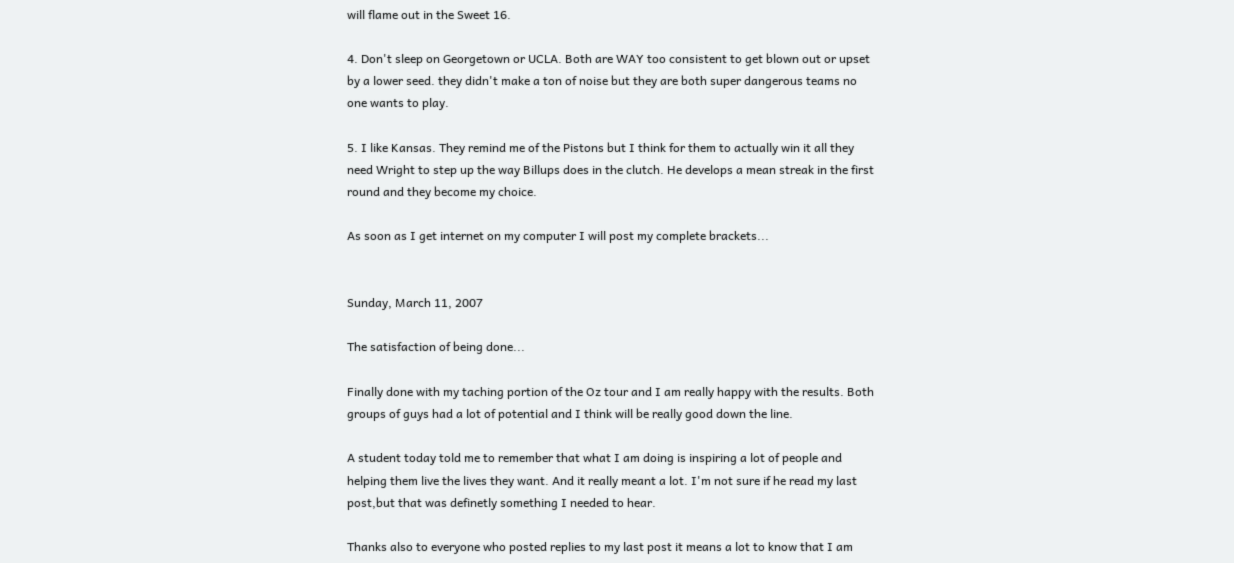will flame out in the Sweet 16.

4. Don't sleep on Georgetown or UCLA. Both are WAY too consistent to get blown out or upset by a lower seed. they didn't make a ton of noise but they are both super dangerous teams no one wants to play.

5. I like Kansas. They remind me of the Pistons but I think for them to actually win it all they need Wright to step up the way Billups does in the clutch. He develops a mean streak in the first round and they become my choice.

As soon as I get internet on my computer I will post my complete brackets...


Sunday, March 11, 2007

The satisfaction of being done...

Finally done with my taching portion of the Oz tour and I am really happy with the results. Both groups of guys had a lot of potential and I think will be really good down the line.

A student today told me to remember that what I am doing is inspiring a lot of people and helping them live the lives they want. And it really meant a lot. I'm not sure if he read my last post,but that was definetly something I needed to hear.

Thanks also to everyone who posted replies to my last post it means a lot to know that I am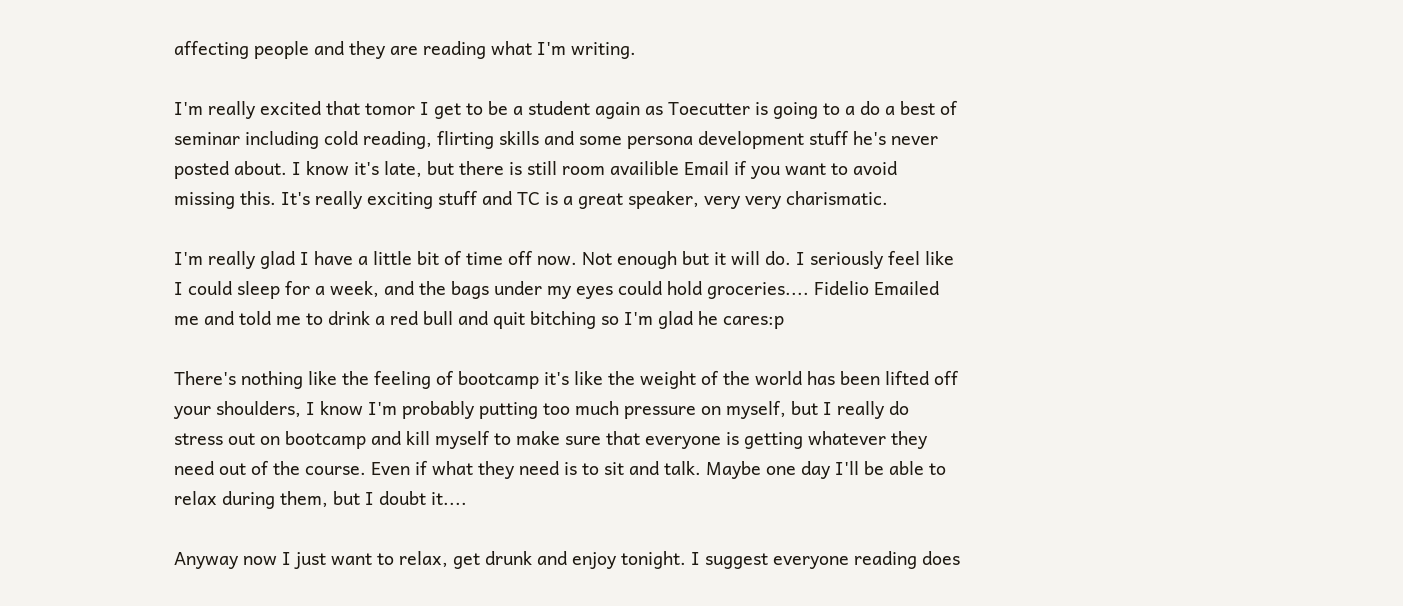affecting people and they are reading what I'm writing.

I'm really excited that tomor I get to be a student again as Toecutter is going to a do a best of seminar including cold reading, flirting skills and some persona development stuff he's never posted about. I know it's late, but there is still room availible Email if you want to avoid missing this. It's really exciting stuff and TC is a great speaker, very very charismatic.

I'm really glad I have a little bit of time off now. Not enough but it will do. I seriously feel like I could sleep for a week, and the bags under my eyes could hold groceries.... Fidelio Emailed me and told me to drink a red bull and quit bitching so I'm glad he cares:p

There's nothing like the feeling of bootcamp it's like the weight of the world has been lifted off your shoulders, I know I'm probably putting too much pressure on myself, but I really do stress out on bootcamp and kill myself to make sure that everyone is getting whatever they need out of the course. Even if what they need is to sit and talk. Maybe one day I'll be able to relax during them, but I doubt it....

Anyway now I just want to relax, get drunk and enjoy tonight. I suggest everyone reading does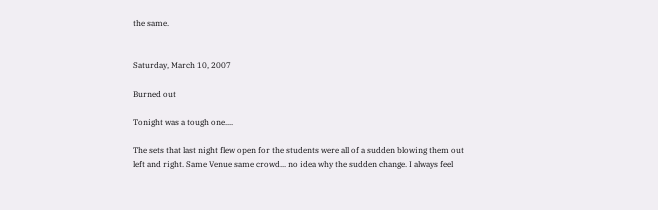the same.


Saturday, March 10, 2007

Burned out

Tonight was a tough one....

The sets that last night flew open for the students were all of a sudden blowing them out left and right. Same Venue same crowd... no idea why the sudden change. I always feel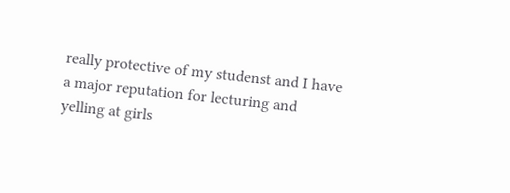really protective of my studenst and I have a major reputation for lecturing and yelling at girls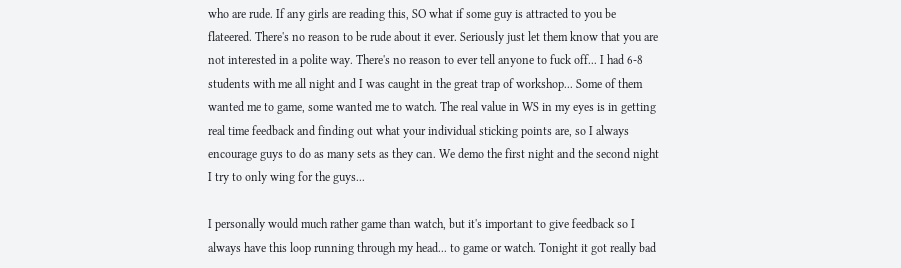who are rude. If any girls are reading this, SO what if some guy is attracted to you be flateered. There's no reason to be rude about it ever. Seriously just let them know that you are not interested in a polite way. There's no reason to ever tell anyone to fuck off... I had 6-8 students with me all night and I was caught in the great trap of workshop... Some of them wanted me to game, some wanted me to watch. The real value in WS in my eyes is in getting real time feedback and finding out what your individual sticking points are, so I always encourage guys to do as many sets as they can. We demo the first night and the second night I try to only wing for the guys...

I personally would much rather game than watch, but it's important to give feedback so I always have this loop running through my head... to game or watch. Tonight it got really bad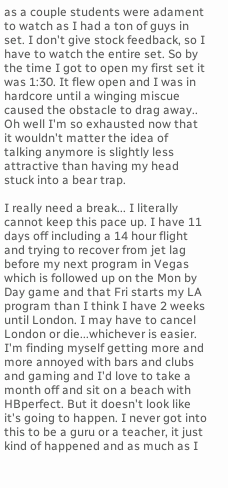as a couple students were adament to watch as I had a ton of guys in set. I don't give stock feedback, so I have to watch the entire set. So by the time I got to open my first set it was 1:30. It flew open and I was in hardcore until a winging miscue caused the obstacle to drag away.. Oh well I'm so exhausted now that it wouldn't matter the idea of talking anymore is slightly less attractive than having my head stuck into a bear trap.

I really need a break... I literally cannot keep this pace up. I have 11 days off including a 14 hour flight and trying to recover from jet lag before my next program in Vegas which is followed up on the Mon by Day game and that Fri starts my LA program than I think I have 2 weeks until London. I may have to cancel London or die...whichever is easier. I'm finding myself getting more and more annoyed with bars and clubs and gaming and I'd love to take a month off and sit on a beach with HBperfect. But it doesn't look like it's going to happen. I never got into this to be a guru or a teacher, it just kind of happened and as much as I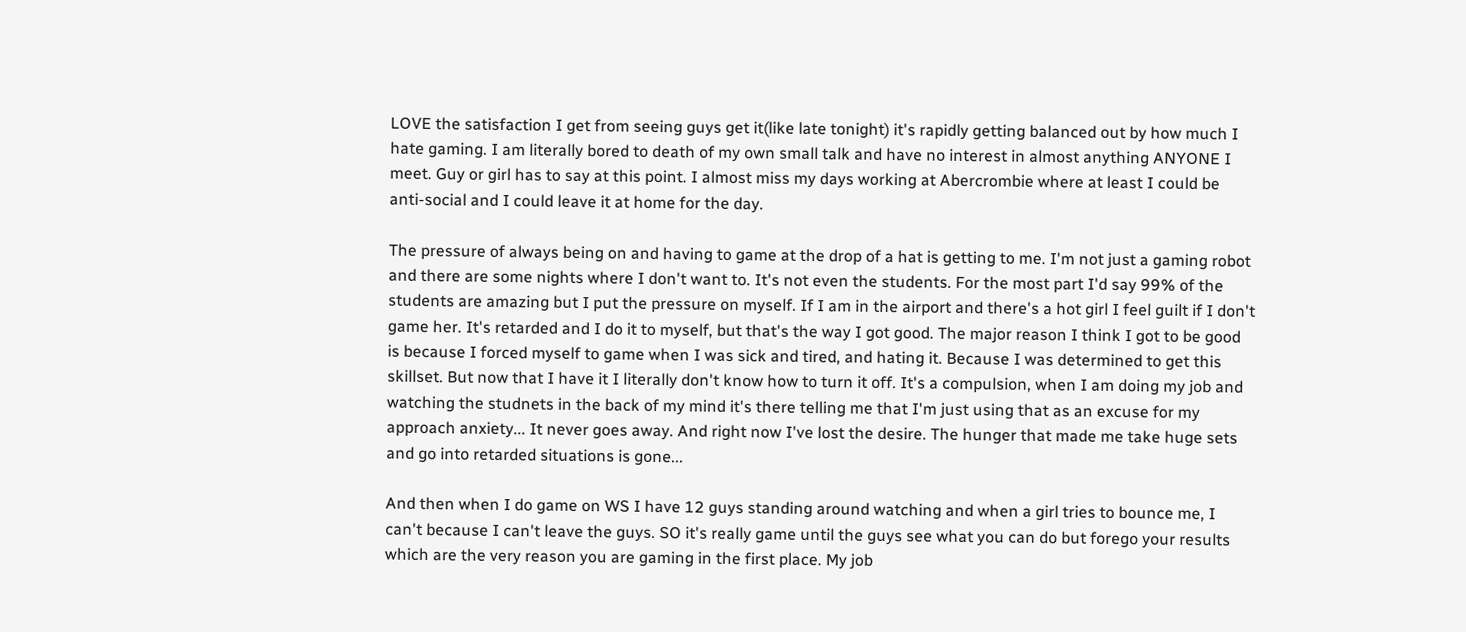LOVE the satisfaction I get from seeing guys get it(like late tonight) it's rapidly getting balanced out by how much I hate gaming. I am literally bored to death of my own small talk and have no interest in almost anything ANYONE I meet. Guy or girl has to say at this point. I almost miss my days working at Abercrombie where at least I could be anti-social and I could leave it at home for the day.

The pressure of always being on and having to game at the drop of a hat is getting to me. I'm not just a gaming robot and there are some nights where I don't want to. It's not even the students. For the most part I'd say 99% of the students are amazing but I put the pressure on myself. If I am in the airport and there's a hot girl I feel guilt if I don't game her. It's retarded and I do it to myself, but that's the way I got good. The major reason I think I got to be good is because I forced myself to game when I was sick and tired, and hating it. Because I was determined to get this skillset. But now that I have it I literally don't know how to turn it off. It's a compulsion, when I am doing my job and watching the studnets in the back of my mind it's there telling me that I'm just using that as an excuse for my approach anxiety... It never goes away. And right now I've lost the desire. The hunger that made me take huge sets and go into retarded situations is gone...

And then when I do game on WS I have 12 guys standing around watching and when a girl tries to bounce me, I can't because I can't leave the guys. SO it's really game until the guys see what you can do but forego your results which are the very reason you are gaming in the first place. My job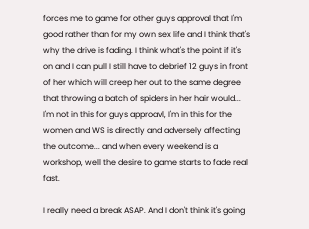forces me to game for other guys approval that I'm good rather than for my own sex life and I think that's why the drive is fading. I think what's the point if it's on and I can pull I still have to debrief 12 guys in front of her which will creep her out to the same degree that throwing a batch of spiders in her hair would... I'm not in this for guys approavl, I'm in this for the women and WS is directly and adversely affecting the outcome... and when every weekend is a workshop, well the desire to game starts to fade real fast.

I really need a break ASAP. And I don't think it's going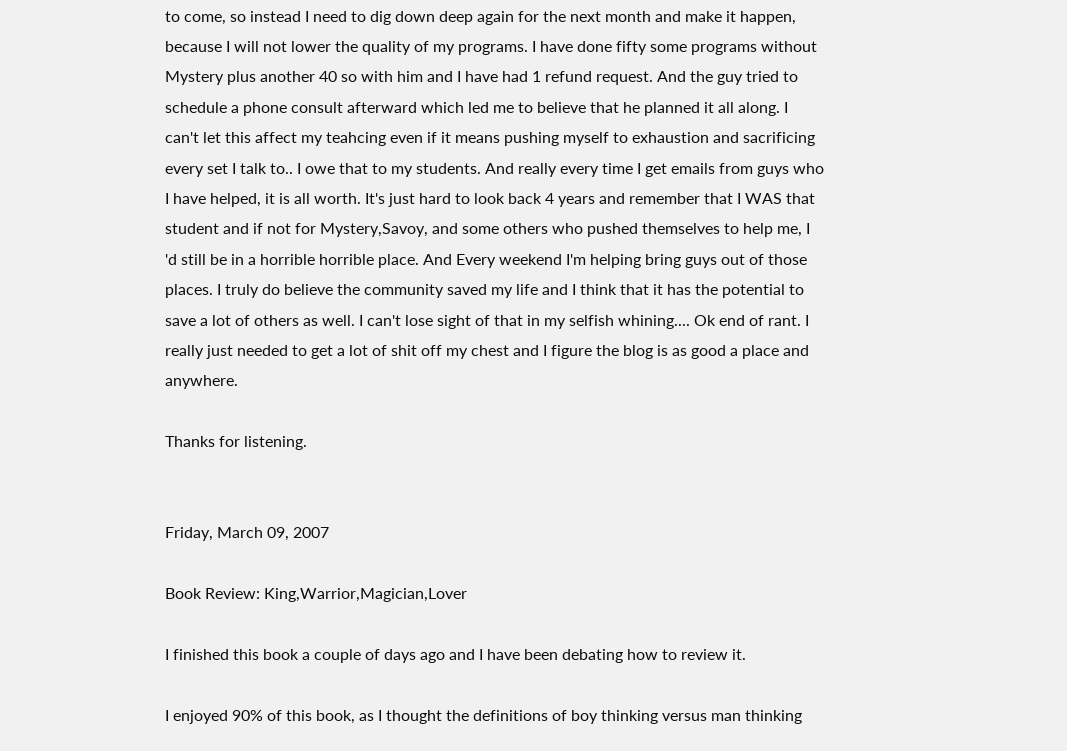to come, so instead I need to dig down deep again for the next month and make it happen, because I will not lower the quality of my programs. I have done fifty some programs without Mystery plus another 40 so with him and I have had 1 refund request. And the guy tried to schedule a phone consult afterward which led me to believe that he planned it all along. I can't let this affect my teahcing even if it means pushing myself to exhaustion and sacrificing every set I talk to.. I owe that to my students. And really every time I get emails from guys who I have helped, it is all worth. It's just hard to look back 4 years and remember that I WAS that student and if not for Mystery,Savoy, and some others who pushed themselves to help me, I 'd still be in a horrible horrible place. And Every weekend I'm helping bring guys out of those places. I truly do believe the community saved my life and I think that it has the potential to save a lot of others as well. I can't lose sight of that in my selfish whining.... Ok end of rant. I really just needed to get a lot of shit off my chest and I figure the blog is as good a place and anywhere.

Thanks for listening.


Friday, March 09, 2007

Book Review: King,Warrior,Magician,Lover

I finished this book a couple of days ago and I have been debating how to review it.

I enjoyed 90% of this book, as I thought the definitions of boy thinking versus man thinking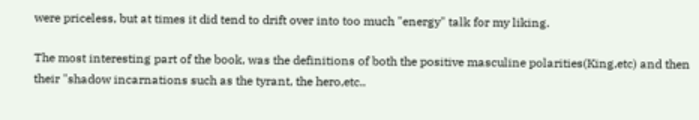were priceless, but at times it did tend to drift over into too much "energy" talk for my liking.

The most interesting part of the book, was the definitions of both the positive masculine polarities(King,etc) and then their "shadow incarnations such as the tyrant, the hero,etc..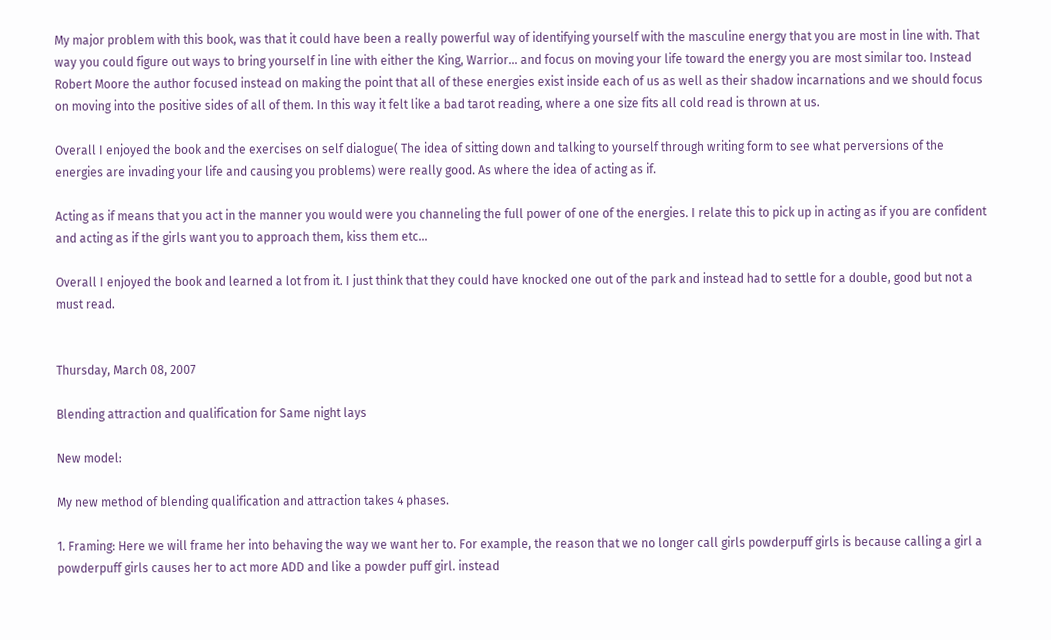My major problem with this book, was that it could have been a really powerful way of identifying yourself with the masculine energy that you are most in line with. That way you could figure out ways to bring yourself in line with either the King, Warrior... and focus on moving your life toward the energy you are most similar too. Instead Robert Moore the author focused instead on making the point that all of these energies exist inside each of us as well as their shadow incarnations and we should focus on moving into the positive sides of all of them. In this way it felt like a bad tarot reading, where a one size fits all cold read is thrown at us.

Overall I enjoyed the book and the exercises on self dialogue( The idea of sitting down and talking to yourself through writing form to see what perversions of the energies are invading your life and causing you problems) were really good. As where the idea of acting as if.

Acting as if means that you act in the manner you would were you channeling the full power of one of the energies. I relate this to pick up in acting as if you are confident and acting as if the girls want you to approach them, kiss them etc...

Overall I enjoyed the book and learned a lot from it. I just think that they could have knocked one out of the park and instead had to settle for a double, good but not a must read.


Thursday, March 08, 2007

Blending attraction and qualification for Same night lays

New model:

My new method of blending qualification and attraction takes 4 phases.

1. Framing: Here we will frame her into behaving the way we want her to. For example, the reason that we no longer call girls powderpuff girls is because calling a girl a powderpuff girls causes her to act more ADD and like a powder puff girl. instead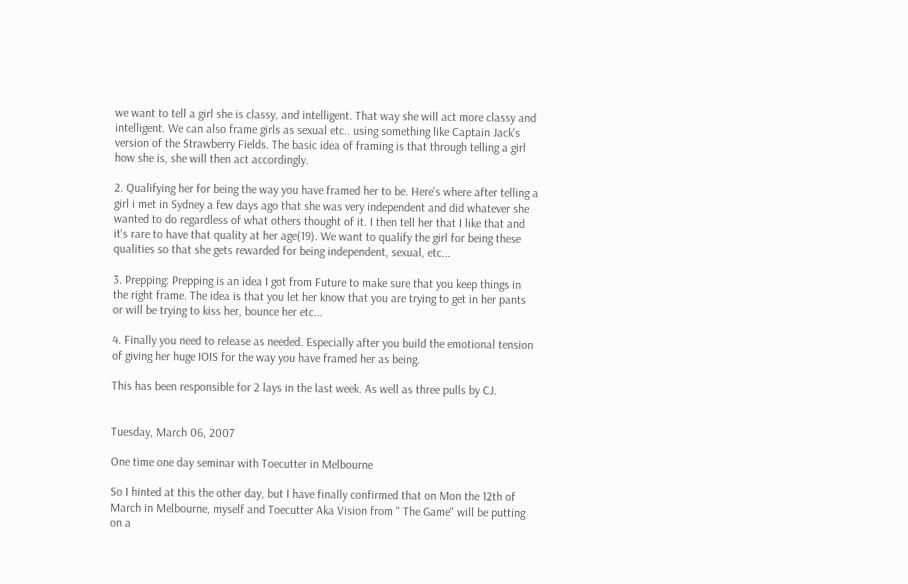we want to tell a girl she is classy, and intelligent. That way she will act more classy and intelligent. We can also frame girls as sexual etc.. using something like Captain Jack's version of the Strawberry Fields. The basic idea of framing is that through telling a girl how she is, she will then act accordingly.

2. Qualifying her for being the way you have framed her to be. Here's where after telling a girl i met in Sydney a few days ago that she was very independent and did whatever she wanted to do regardless of what others thought of it. I then tell her that I like that and it's rare to have that quality at her age(19). We want to qualify the girl for being these qualities so that she gets rewarded for being independent, sexual, etc...

3. Prepping: Prepping is an idea I got from Future to make sure that you keep things in the right frame. The idea is that you let her know that you are trying to get in her pants or will be trying to kiss her, bounce her etc...

4. Finally you need to release as needed. Especially after you build the emotional tension of giving her huge IOIS for the way you have framed her as being.

This has been responsible for 2 lays in the last week. As well as three pulls by CJ.


Tuesday, March 06, 2007

One time one day seminar with Toecutter in Melbourne

So I hinted at this the other day, but I have finally confirmed that on Mon the 12th of March in Melbourne, myself and Toecutter Aka Vision from " The Game" will be putting on a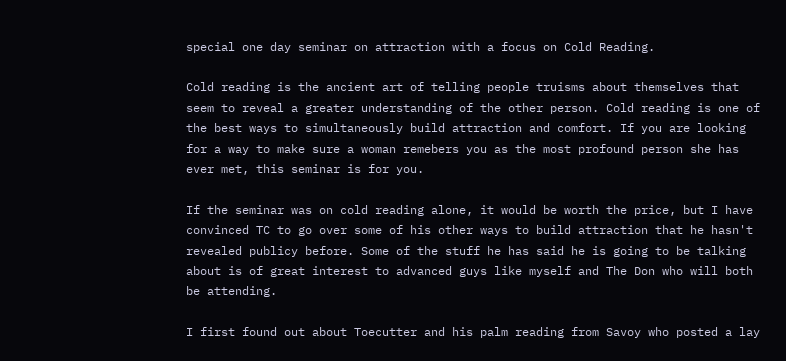special one day seminar on attraction with a focus on Cold Reading.

Cold reading is the ancient art of telling people truisms about themselves that seem to reveal a greater understanding of the other person. Cold reading is one of the best ways to simultaneously build attraction and comfort. If you are looking for a way to make sure a woman remebers you as the most profound person she has ever met, this seminar is for you.

If the seminar was on cold reading alone, it would be worth the price, but I have convinced TC to go over some of his other ways to build attraction that he hasn't revealed publicy before. Some of the stuff he has said he is going to be talking about is of great interest to advanced guys like myself and The Don who will both be attending.

I first found out about Toecutter and his palm reading from Savoy who posted a lay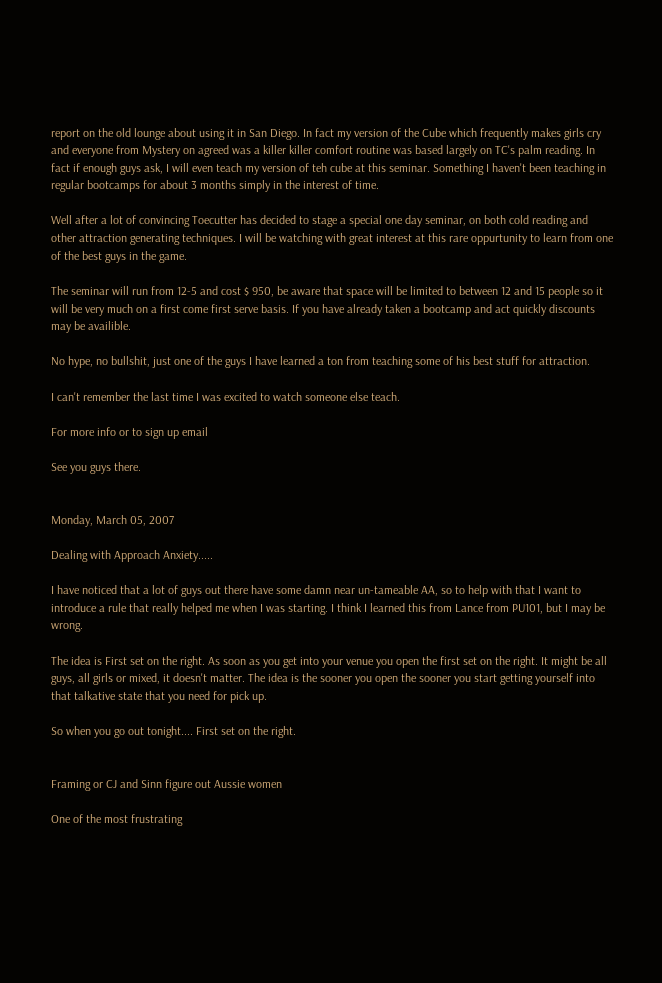report on the old lounge about using it in San Diego. In fact my version of the Cube which frequently makes girls cry and everyone from Mystery on agreed was a killer killer comfort routine was based largely on TC's palm reading. In fact if enough guys ask, I will even teach my version of teh cube at this seminar. Something I haven't been teaching in regular bootcamps for about 3 months simply in the interest of time.

Well after a lot of convincing Toecutter has decided to stage a special one day seminar, on both cold reading and other attraction generating techniques. I will be watching with great interest at this rare oppurtunity to learn from one of the best guys in the game.

The seminar will run from 12-5 and cost $ 950, be aware that space will be limited to between 12 and 15 people so it will be very much on a first come first serve basis. If you have already taken a bootcamp and act quickly discounts may be availible.

No hype, no bullshit, just one of the guys I have learned a ton from teaching some of his best stuff for attraction.

I can't remember the last time I was excited to watch someone else teach.

For more info or to sign up email

See you guys there.


Monday, March 05, 2007

Dealing with Approach Anxiety.....

I have noticed that a lot of guys out there have some damn near un-tameable AA, so to help with that I want to introduce a rule that really helped me when I was starting. I think I learned this from Lance from PU101, but I may be wrong.

The idea is First set on the right. As soon as you get into your venue you open the first set on the right. It might be all guys, all girls or mixed, it doesn't matter. The idea is the sooner you open the sooner you start getting yourself into that talkative state that you need for pick up.

So when you go out tonight.... First set on the right.


Framing or CJ and Sinn figure out Aussie women

One of the most frustrating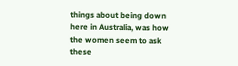things about being down here in Australia, was how the women seem to ask these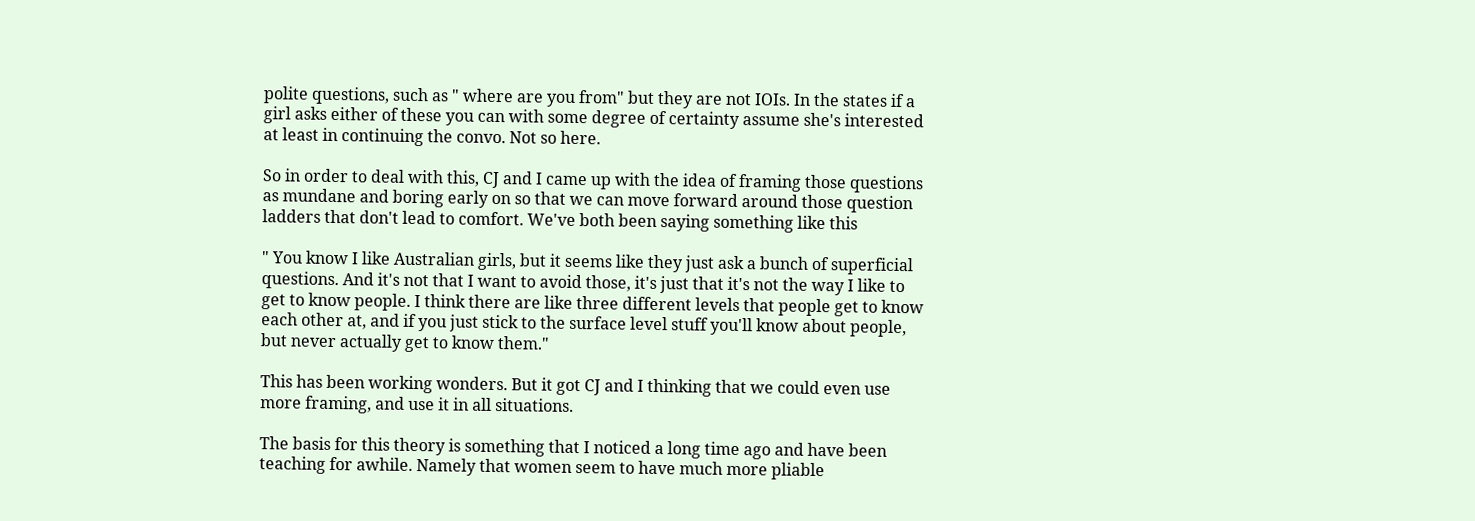polite questions, such as " where are you from" but they are not IOIs. In the states if a girl asks either of these you can with some degree of certainty assume she's interested at least in continuing the convo. Not so here.

So in order to deal with this, CJ and I came up with the idea of framing those questions as mundane and boring early on so that we can move forward around those question ladders that don't lead to comfort. We've both been saying something like this

" You know I like Australian girls, but it seems like they just ask a bunch of superficial questions. And it's not that I want to avoid those, it's just that it's not the way I like to get to know people. I think there are like three different levels that people get to know each other at, and if you just stick to the surface level stuff you'll know about people, but never actually get to know them."

This has been working wonders. But it got CJ and I thinking that we could even use more framing, and use it in all situations.

The basis for this theory is something that I noticed a long time ago and have been teaching for awhile. Namely that women seem to have much more pliable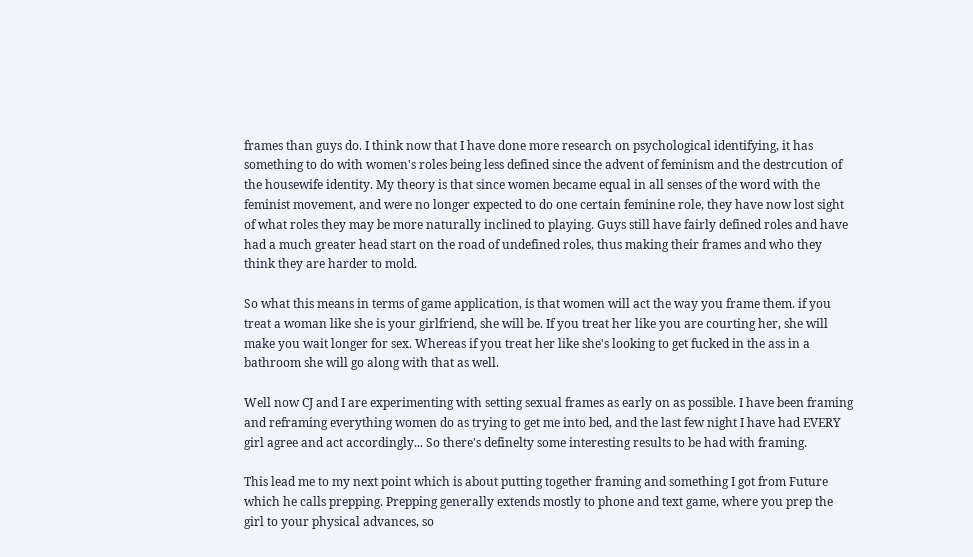frames than guys do. I think now that I have done more research on psychological identifying, it has something to do with women's roles being less defined since the advent of feminism and the destrcution of the housewife identity. My theory is that since women became equal in all senses of the word with the feminist movement, and were no longer expected to do one certain feminine role, they have now lost sight of what roles they may be more naturally inclined to playing. Guys still have fairly defined roles and have had a much greater head start on the road of undefined roles, thus making their frames and who they think they are harder to mold.

So what this means in terms of game application, is that women will act the way you frame them. if you treat a woman like she is your girlfriend, she will be. If you treat her like you are courting her, she will make you wait longer for sex. Whereas if you treat her like she's looking to get fucked in the ass in a bathroom she will go along with that as well.

Well now CJ and I are experimenting with setting sexual frames as early on as possible. I have been framing and reframing everything women do as trying to get me into bed, and the last few night I have had EVERY girl agree and act accordingly... So there's definelty some interesting results to be had with framing.

This lead me to my next point which is about putting together framing and something I got from Future which he calls prepping. Prepping generally extends mostly to phone and text game, where you prep the girl to your physical advances, so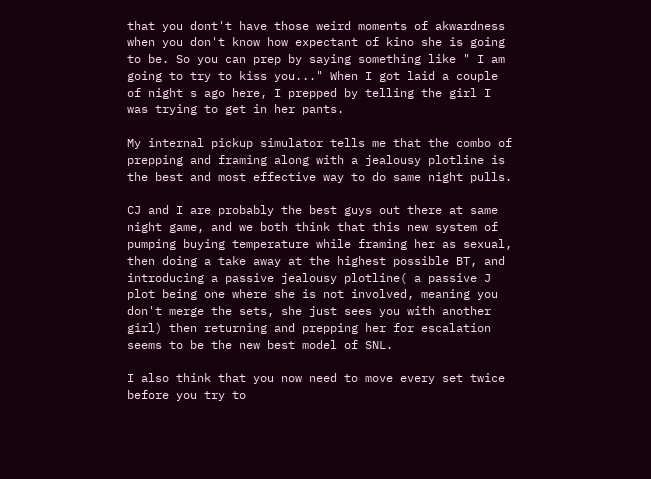that you dont't have those weird moments of akwardness when you don't know how expectant of kino she is going to be. So you can prep by saying something like " I am going to try to kiss you..." When I got laid a couple of night s ago here, I prepped by telling the girl I was trying to get in her pants.

My internal pickup simulator tells me that the combo of prepping and framing along with a jealousy plotline is the best and most effective way to do same night pulls.

CJ and I are probably the best guys out there at same night game, and we both think that this new system of pumping buying temperature while framing her as sexual, then doing a take away at the highest possible BT, and introducing a passive jealousy plotline( a passive J plot being one where she is not involved, meaning you don't merge the sets, she just sees you with another girl) then returning and prepping her for escalation seems to be the new best model of SNL.

I also think that you now need to move every set twice before you try to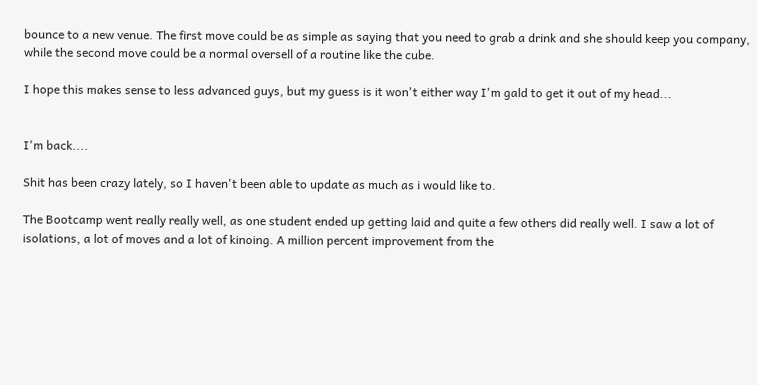bounce to a new venue. The first move could be as simple as saying that you need to grab a drink and she should keep you company, while the second move could be a normal oversell of a routine like the cube.

I hope this makes sense to less advanced guys, but my guess is it won't either way I'm gald to get it out of my head...


I'm back....

Shit has been crazy lately, so I haven't been able to update as much as i would like to.

The Bootcamp went really really well, as one student ended up getting laid and quite a few others did really well. I saw a lot of isolations, a lot of moves and a lot of kinoing. A million percent improvement from the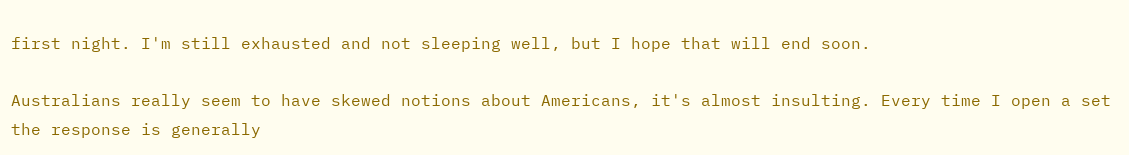first night. I'm still exhausted and not sleeping well, but I hope that will end soon.

Australians really seem to have skewed notions about Americans, it's almost insulting. Every time I open a set the response is generally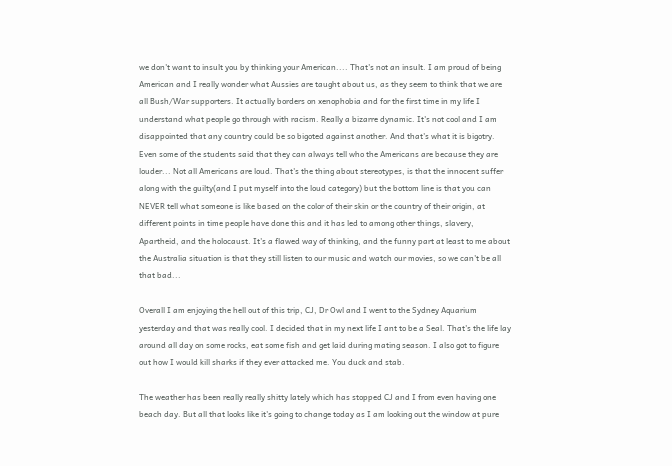we don't want to insult you by thinking your American.... That's not an insult. I am proud of being American and I really wonder what Aussies are taught about us, as they seem to think that we are all Bush/War supporters. It actually borders on xenophobia and for the first time in my life I understand what people go through with racism. Really a bizarre dynamic. It's not cool and I am disappointed that any country could be so bigoted against another. And that's what it is bigotry. Even some of the students said that they can always tell who the Americans are because they are louder... Not all Americans are loud. That's the thing about stereotypes, is that the innocent suffer along with the guilty(and I put myself into the loud category) but the bottom line is that you can NEVER tell what someone is like based on the color of their skin or the country of their origin, at different points in time people have done this and it has led to among other things, slavery, Apartheid, and the holocaust. It's a flawed way of thinking, and the funny part at least to me about the Australia situation is that they still listen to our music and watch our movies, so we can't be all that bad...

Overall I am enjoying the hell out of this trip, CJ, Dr Owl and I went to the Sydney Aquarium yesterday and that was really cool. I decided that in my next life I ant to be a Seal. That's the life lay around all day on some rocks, eat some fish and get laid during mating season. I also got to figure out how I would kill sharks if they ever attacked me. You duck and stab.

The weather has been really really shitty lately which has stopped CJ and I from even having one beach day. But all that looks like it's going to change today as I am looking out the window at pure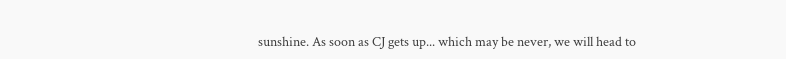sunshine. As soon as CJ gets up... which may be never, we will head to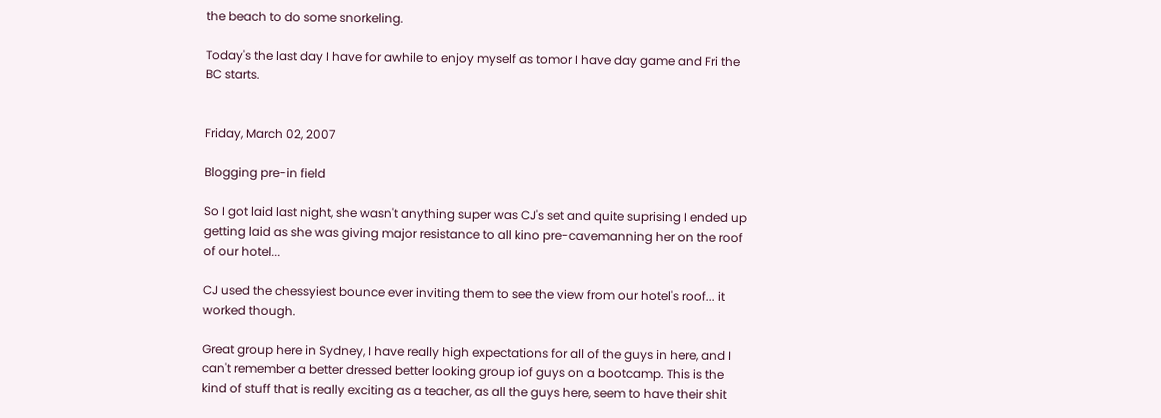the beach to do some snorkeling.

Today's the last day I have for awhile to enjoy myself as tomor I have day game and Fri the BC starts.


Friday, March 02, 2007

Blogging pre-in field

So I got laid last night, she wasn't anything super was CJ's set and quite suprising I ended up getting laid as she was giving major resistance to all kino pre-cavemanning her on the roof of our hotel...

CJ used the chessyiest bounce ever inviting them to see the view from our hotel's roof... it worked though.

Great group here in Sydney, I have really high expectations for all of the guys in here, and I can't remember a better dressed better looking group iof guys on a bootcamp. This is the kind of stuff that is really exciting as a teacher, as all the guys here, seem to have their shit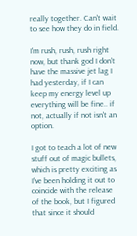really together. Can't wait to see how they do in field.

I'm rush, rush, rush right now, but thank god I don't have the massive jet lag I had yesterday, if I can keep my energy level up everything will be fine.. if not, actually if not isn't an option.

I got to teach a lot of new stuff out of magic bullets, which is pretty exciting as I've been holding it out to coincide with the release of the book, but I figured that since it should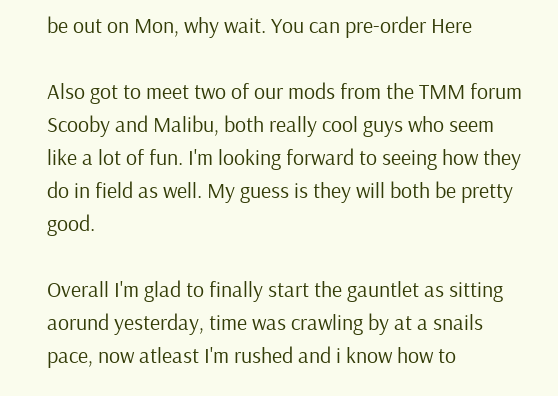be out on Mon, why wait. You can pre-order Here

Also got to meet two of our mods from the TMM forum Scooby and Malibu, both really cool guys who seem like a lot of fun. I'm looking forward to seeing how they do in field as well. My guess is they will both be pretty good.

Overall I'm glad to finally start the gauntlet as sitting aorund yesterday, time was crawling by at a snails pace, now atleast I'm rushed and i know how to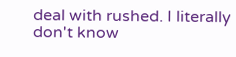deal with rushed. I literally don't know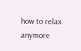how to relax anymore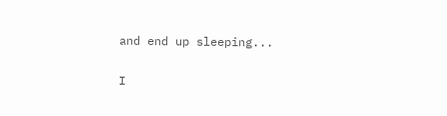and end up sleeping...

I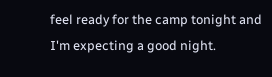feel ready for the camp tonight and I'm expecting a good night.